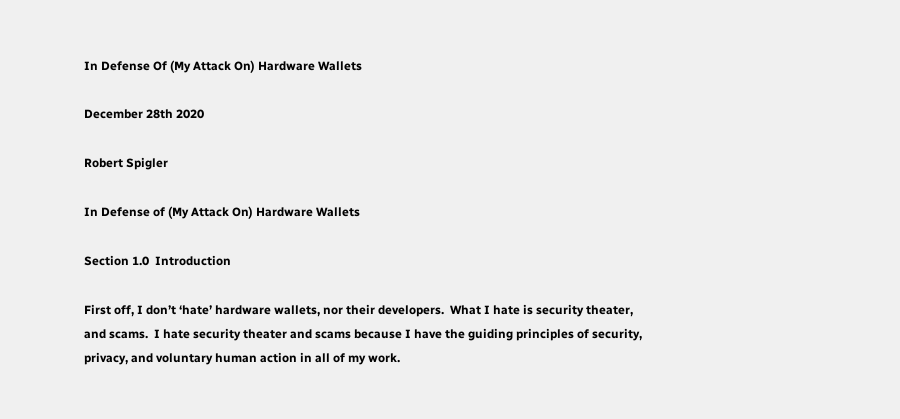In Defense Of (My Attack On) Hardware Wallets

December 28th 2020

Robert Spigler

In Defense of (My Attack On) Hardware Wallets

Section 1.0  Introduction

First off, I don’t ‘hate’ hardware wallets, nor their developers.  What I hate is security theater, and scams.  I hate security theater and scams because I have the guiding principles of security, privacy, and voluntary human action in all of my work.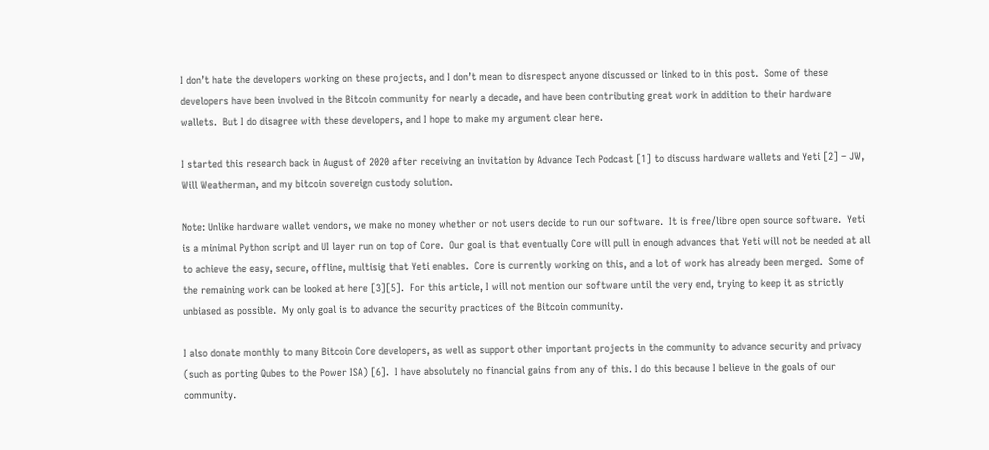I don’t hate the developers working on these projects, and I don’t mean to disrespect anyone discussed or linked to in this post.  Some of these developers have been involved in the Bitcoin community for nearly a decade, and have been contributing great work in addition to their hardware wallets.  But I do disagree with these developers, and I hope to make my argument clear here.

I started this research back in August of 2020 after receiving an invitation by Advance Tech Podcast [1] to discuss hardware wallets and Yeti [2] – JW, Will Weatherman, and my bitcoin sovereign custody solution.

Note: Unlike hardware wallet vendors, we make no money whether or not users decide to run our software.  It is free/libre open source software.  Yeti is a minimal Python script and UI layer run on top of Core.  Our goal is that eventually Core will pull in enough advances that Yeti will not be needed at all to achieve the easy, secure, offline, multisig that Yeti enables.  Core is currently working on this, and a lot of work has already been merged.  Some of the remaining work can be looked at here [3][5].  For this article, I will not mention our software until the very end, trying to keep it as strictly unbiased as possible.  My only goal is to advance the security practices of the Bitcoin community.

I also donate monthly to many Bitcoin Core developers, as well as support other important projects in the community to advance security and privacy (such as porting Qubes to the Power ISA) [6].  I have absolutely no financial gains from any of this. I do this because I believe in the goals of our community.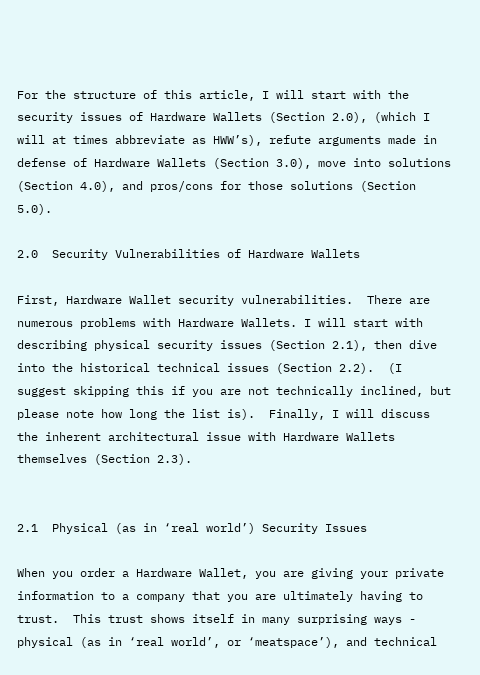For the structure of this article, I will start with the security issues of Hardware Wallets (Section 2.0), (which I will at times abbreviate as HWW’s), refute arguments made in defense of Hardware Wallets (Section 3.0), move into solutions (Section 4.0), and pros/cons for those solutions (Section 5.0).

2.0  Security Vulnerabilities of Hardware Wallets

First, Hardware Wallet security vulnerabilities.  There are numerous problems with Hardware Wallets. I will start with describing physical security issues (Section 2.1), then dive into the historical technical issues (Section 2.2).  (I suggest skipping this if you are not technically inclined, but please note how long the list is).  Finally, I will discuss the inherent architectural issue with Hardware Wallets themselves (Section 2.3).


2.1  Physical (as in ‘real world’) Security Issues

When you order a Hardware Wallet, you are giving your private information to a company that you are ultimately having to trust.  This trust shows itself in many surprising ways - physical (as in ‘real world’, or ‘meatspace’), and technical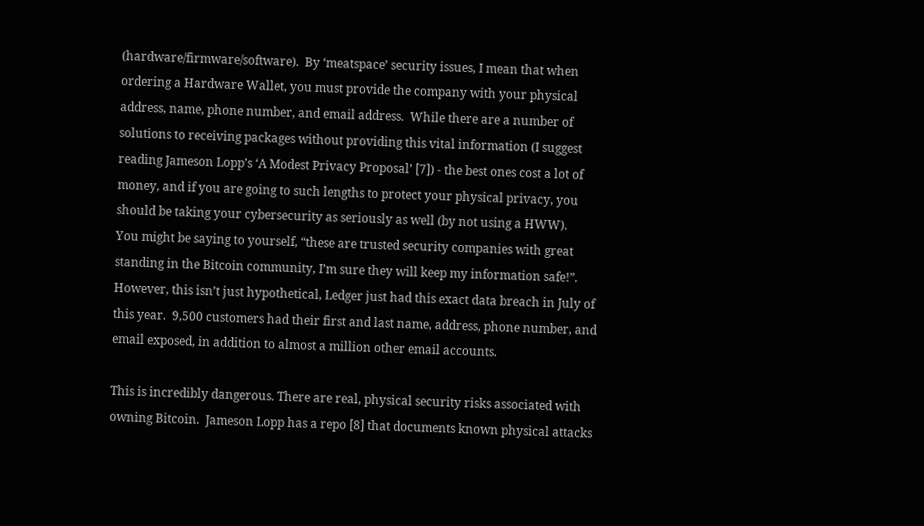(hardware/firmware/software).  By ‘meatspace’ security issues, I mean that when ordering a Hardware Wallet, you must provide the company with your physical address, name, phone number, and email address.  While there are a number of solutions to receiving packages without providing this vital information (I suggest reading Jameson Lopp’s ‘A Modest Privacy Proposal’ [7]) - the best ones cost a lot of money, and if you are going to such lengths to protect your physical privacy, you should be taking your cybersecurity as seriously as well (by not using a HWW).
You might be saying to yourself, “these are trusted security companies with great standing in the Bitcoin community, I’m sure they will keep my information safe!”.  However, this isn’t just hypothetical, Ledger just had this exact data breach in July of this year.  9,500 customers had their first and last name, address, phone number, and email exposed, in addition to almost a million other email accounts.

This is incredibly dangerous. There are real, physical security risks associated with owning Bitcoin.  Jameson Lopp has a repo [8] that documents known physical attacks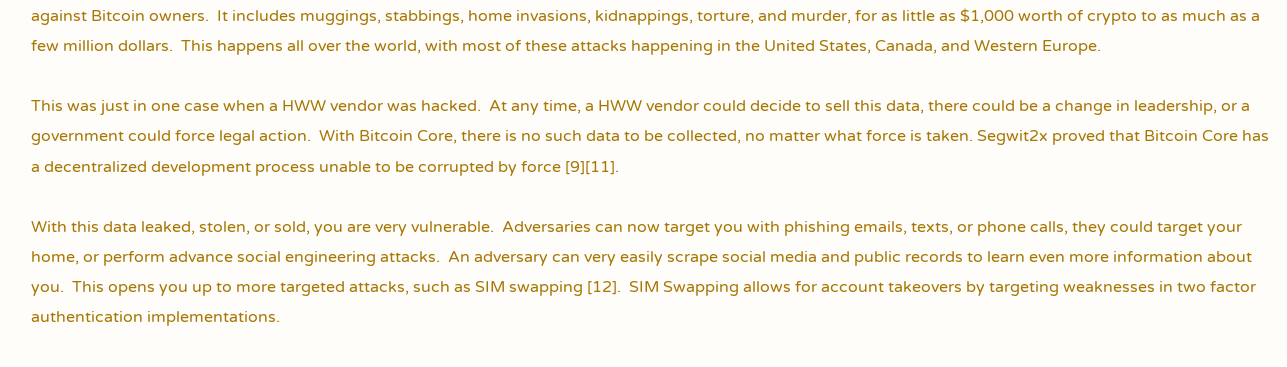against Bitcoin owners.  It includes muggings, stabbings, home invasions, kidnappings, torture, and murder, for as little as $1,000 worth of crypto to as much as a few million dollars.  This happens all over the world, with most of these attacks happening in the United States, Canada, and Western Europe.

This was just in one case when a HWW vendor was hacked.  At any time, a HWW vendor could decide to sell this data, there could be a change in leadership, or a government could force legal action.  With Bitcoin Core, there is no such data to be collected, no matter what force is taken. Segwit2x proved that Bitcoin Core has a decentralized development process unable to be corrupted by force [9][11].

With this data leaked, stolen, or sold, you are very vulnerable.  Adversaries can now target you with phishing emails, texts, or phone calls, they could target your home, or perform advance social engineering attacks.  An adversary can very easily scrape social media and public records to learn even more information about you.  This opens you up to more targeted attacks, such as SIM swapping [12].  SIM Swapping allows for account takeovers by targeting weaknesses in two factor authentication implementations.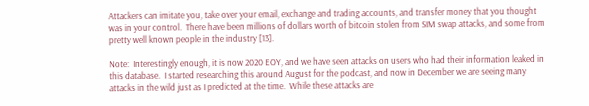Attackers can imitate you, take over your email, exchange and trading accounts, and transfer money that you thought was in your control.  There have been millions of dollars worth of bitcoin stolen from SIM swap attacks, and some from pretty well known people in the industry [13].

Note:  Interestingly enough, it is now 2020 EOY, and we have seen attacks on users who had their information leaked in this database.  I started researching this around August for the podcast, and now in December we are seeing many attacks in the wild just as I predicted at the time.  While these attacks are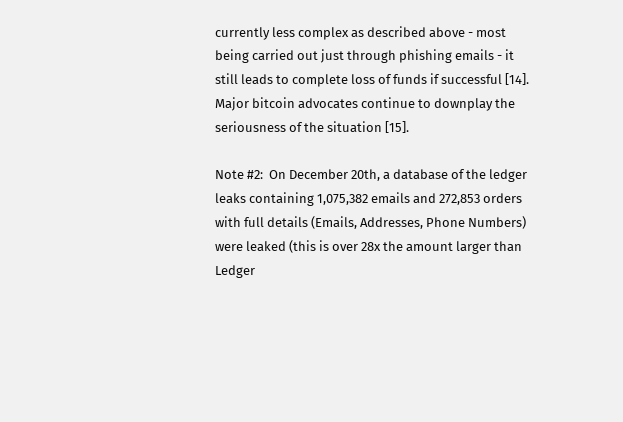currently less complex as described above - most being carried out just through phishing emails - it still leads to complete loss of funds if successful [14].  Major bitcoin advocates continue to downplay the seriousness of the situation [15].

Note #2:  On December 20th, a database of the ledger leaks containing 1,075,382 emails and 272,853 orders with full details (Emails, Addresses, Phone Numbers) were leaked (this is over 28x the amount larger than Ledger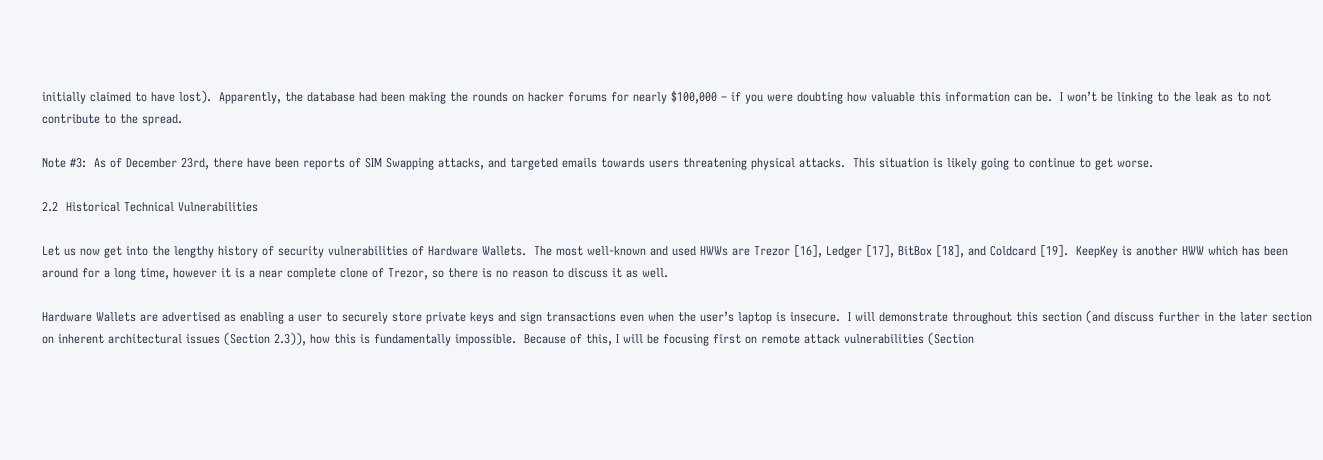initially claimed to have lost).  Apparently, the database had been making the rounds on hacker forums for nearly $100,000 – if you were doubting how valuable this information can be.  I won’t be linking to the leak as to not contribute to the spread.

Note #3:  As of December 23rd, there have been reports of SIM Swapping attacks, and targeted emails towards users threatening physical attacks.  This situation is likely going to continue to get worse.

2.2  Historical Technical Vulnerabilities

Let us now get into the lengthy history of security vulnerabilities of Hardware Wallets.  The most well-known and used HWWs are Trezor [16], Ledger [17], BitBox [18], and Coldcard [19].  KeepKey is another HWW which has been around for a long time, however it is a near complete clone of Trezor, so there is no reason to discuss it as well.

Hardware Wallets are advertised as enabling a user to securely store private keys and sign transactions even when the user’s laptop is insecure.  I will demonstrate throughout this section (and discuss further in the later section on inherent architectural issues (Section 2.3)), how this is fundamentally impossible.  Because of this, I will be focusing first on remote attack vulnerabilities (Section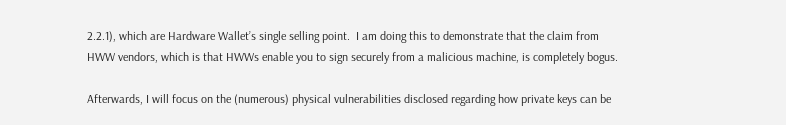2.2.1), which are Hardware Wallet’s single selling point.  I am doing this to demonstrate that the claim from HWW vendors, which is that HWWs enable you to sign securely from a malicious machine, is completely bogus.

Afterwards, I will focus on the (numerous) physical vulnerabilities disclosed regarding how private keys can be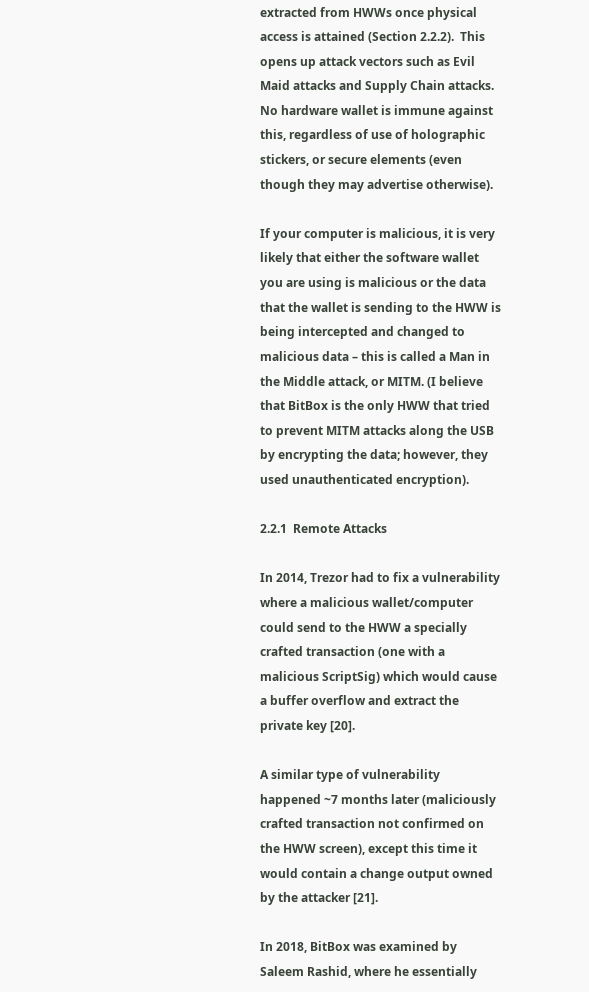extracted from HWWs once physical access is attained (Section 2.2.2).  This opens up attack vectors such as Evil Maid attacks and Supply Chain attacks. No hardware wallet is immune against this, regardless of use of holographic stickers, or secure elements (even though they may advertise otherwise).

If your computer is malicious, it is very likely that either the software wallet you are using is malicious or the data that the wallet is sending to the HWW is being intercepted and changed to malicious data – this is called a Man in the Middle attack, or MITM. (I believe that BitBox is the only HWW that tried to prevent MITM attacks along the USB by encrypting the data; however, they used unauthenticated encryption).

2.2.1  Remote Attacks

In 2014, Trezor had to fix a vulnerability where a malicious wallet/computer could send to the HWW a specially crafted transaction (one with a malicious ScriptSig) which would cause a buffer overflow and extract the private key [20].

A similar type of vulnerability happened ~7 months later (maliciously crafted transaction not confirmed on the HWW screen), except this time it would contain a change output owned by the attacker [21].

In 2018, BitBox was examined by Saleem Rashid, where he essentially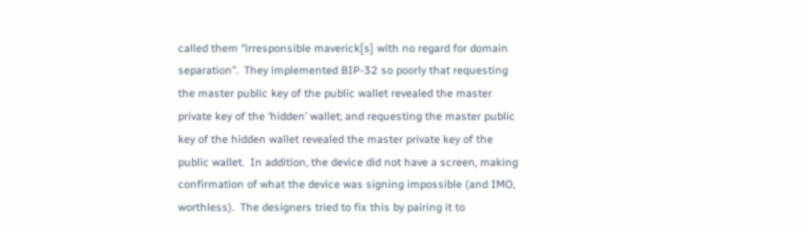called them “irresponsible maverick[s] with no regard for domain separation”.  They implemented BIP-32 so poorly that requesting the master public key of the public wallet revealed the master private key of the ‘hidden’ wallet; and requesting the master public key of the hidden wallet revealed the master private key of the public wallet.  In addition, the device did not have a screen, making confirmation of what the device was signing impossible (and IMO, worthless).  The designers tried to fix this by pairing it to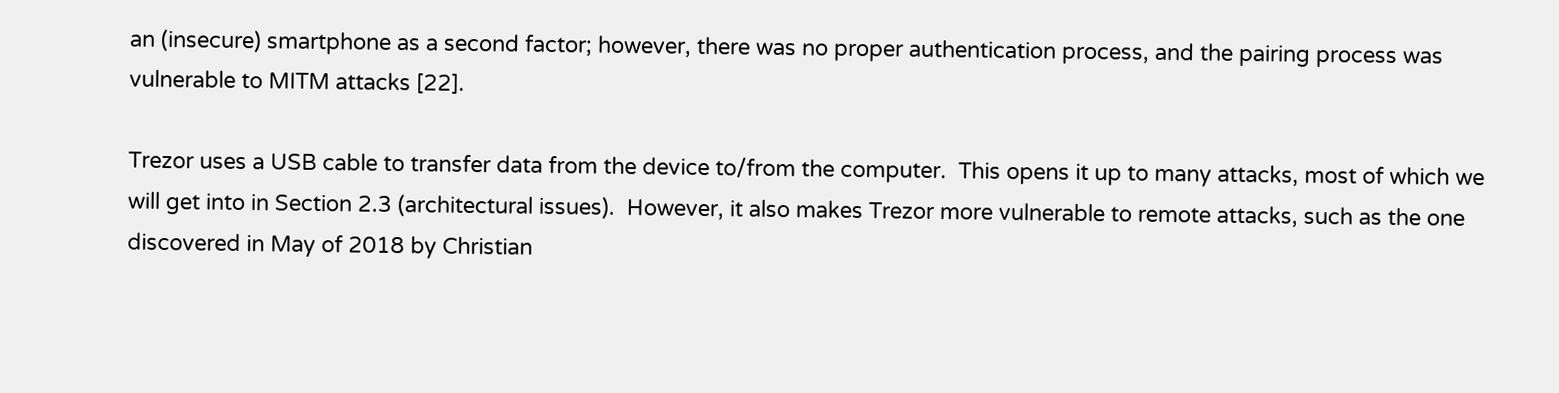an (insecure) smartphone as a second factor; however, there was no proper authentication process, and the pairing process was vulnerable to MITM attacks [22].

Trezor uses a USB cable to transfer data from the device to/from the computer.  This opens it up to many attacks, most of which we will get into in Section 2.3 (architectural issues).  However, it also makes Trezor more vulnerable to remote attacks, such as the one discovered in May of 2018 by Christian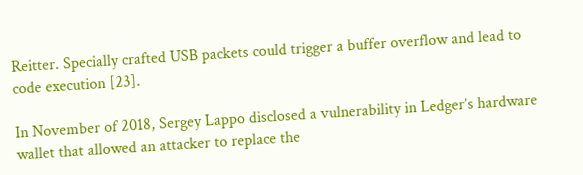Reitter. Specially crafted USB packets could trigger a buffer overflow and lead to code execution [23].

In November of 2018, Sergey Lappo disclosed a vulnerability in Ledger’s hardware wallet that allowed an attacker to replace the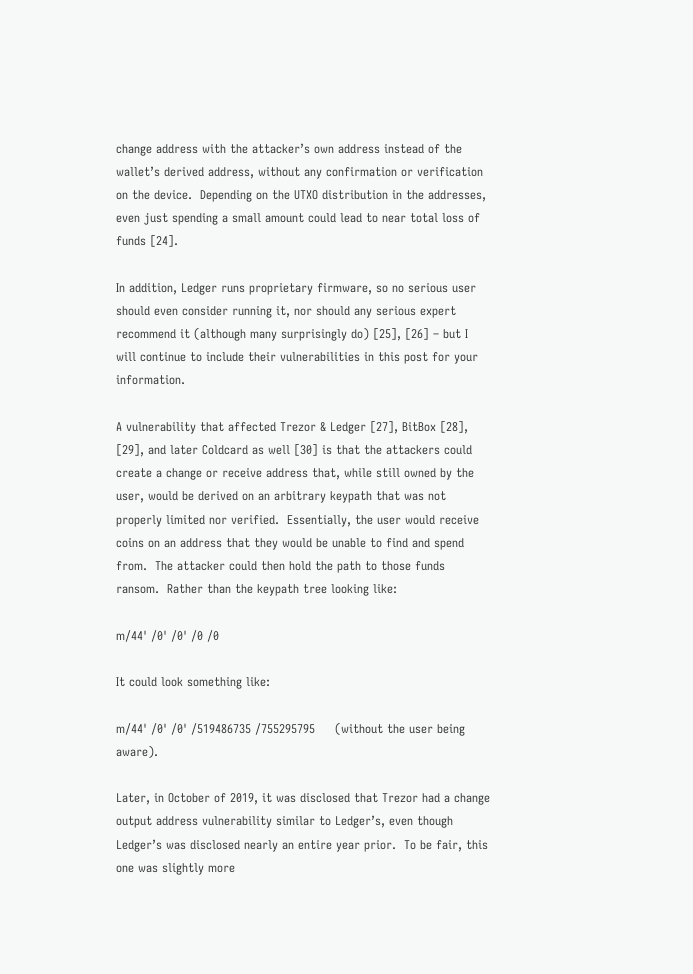change address with the attacker’s own address instead of the wallet’s derived address, without any confirmation or verification on the device.  Depending on the UTXO distribution in the addresses, even just spending a small amount could lead to near total loss of funds [24].

In addition, Ledger runs proprietary firmware, so no serious user should even consider running it, nor should any serious expert recommend it (although many surprisingly do) [25], [26] – but I will continue to include their vulnerabilities in this post for your information.

A vulnerability that affected Trezor & Ledger [27], BitBox [28], [29], and later Coldcard as well [30] is that the attackers could create a change or receive address that, while still owned by the user, would be derived on an arbitrary keypath that was not properly limited nor verified.  Essentially, the user would receive coins on an address that they would be unable to find and spend from.  The attacker could then hold the path to those funds ransom.  Rather than the keypath tree looking like:

m/44' /0' /0' /0 /0

It could look something like:

m/44' /0' /0' /519486735 /755295795     (without the user being aware).

Later, in October of 2019, it was disclosed that Trezor had a change output address vulnerability similar to Ledger’s, even though Ledger’s was disclosed nearly an entire year prior.  To be fair, this one was slightly more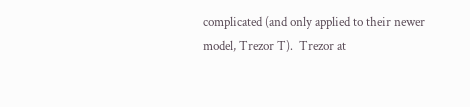complicated (and only applied to their newer model, Trezor T).  Trezor at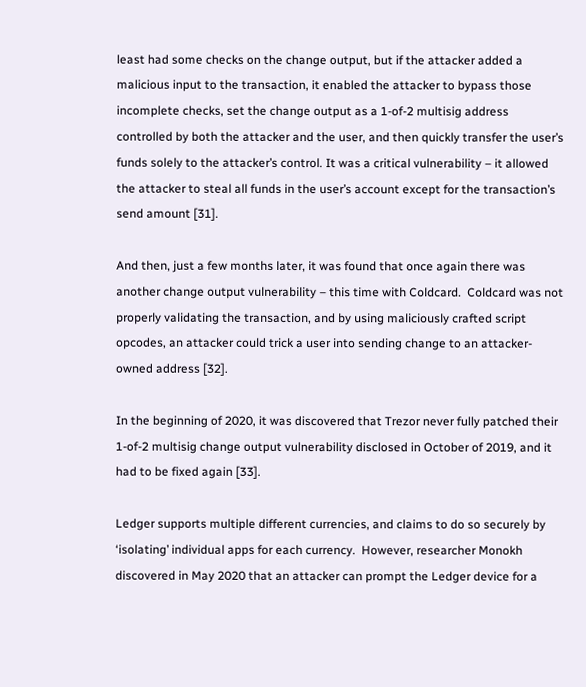least had some checks on the change output, but if the attacker added a malicious input to the transaction, it enabled the attacker to bypass those incomplete checks, set the change output as a 1-of-2 multisig address controlled by both the attacker and the user, and then quickly transfer the user’s funds solely to the attacker’s control. It was a critical vulnerability – it allowed the attacker to steal all funds in the user’s account except for the transaction’s send amount [31].

And then, just a few months later, it was found that once again there was another change output vulnerability – this time with Coldcard.  Coldcard was not properly validating the transaction, and by using maliciously crafted script opcodes, an attacker could trick a user into sending change to an attacker-owned address [32].

In the beginning of 2020, it was discovered that Trezor never fully patched their 1-of-2 multisig change output vulnerability disclosed in October of 2019, and it had to be fixed again [33].

Ledger supports multiple different currencies, and claims to do so securely by ‘isolating’ individual apps for each currency.  However, researcher Monokh discovered in May 2020 that an attacker can prompt the Ledger device for a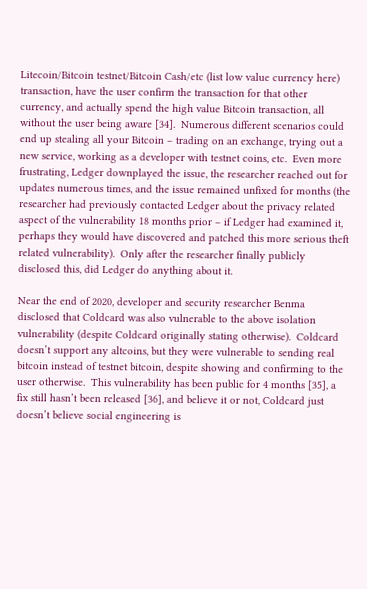Litecoin/Bitcoin testnet/Bitcoin Cash/etc (list low value currency here) transaction, have the user confirm the transaction for that other currency, and actually spend the high value Bitcoin transaction, all without the user being aware [34].  Numerous different scenarios could end up stealing all your Bitcoin – trading on an exchange, trying out a new service, working as a developer with testnet coins, etc.  Even more frustrating, Ledger downplayed the issue, the researcher reached out for updates numerous times, and the issue remained unfixed for months (the researcher had previously contacted Ledger about the privacy related aspect of the vulnerability 18 months prior – if Ledger had examined it, perhaps they would have discovered and patched this more serious theft related vulnerability).  Only after the researcher finally publicly disclosed this, did Ledger do anything about it.

Near the end of 2020, developer and security researcher Benma disclosed that Coldcard was also vulnerable to the above isolation vulnerability (despite Coldcard originally stating otherwise).  Coldcard doesn’t support any altcoins, but they were vulnerable to sending real bitcoin instead of testnet bitcoin, despite showing and confirming to the user otherwise.  This vulnerability has been public for 4 months [35], a fix still hasn’t been released [36], and believe it or not, Coldcard just doesn’t believe social engineering is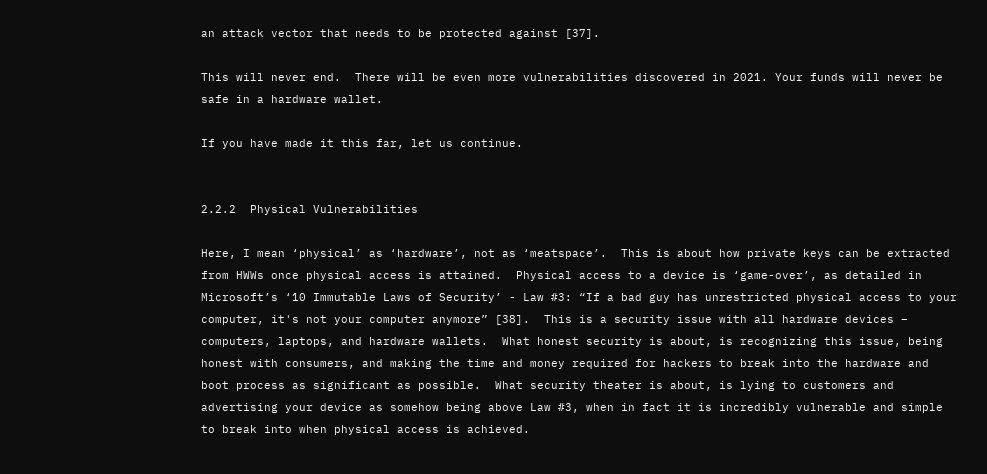an attack vector that needs to be protected against [37].

This will never end.  There will be even more vulnerabilities discovered in 2021. Your funds will never be safe in a hardware wallet.

If you have made it this far, let us continue.


2.2.2  Physical Vulnerabilities

Here, I mean ‘physical’ as ‘hardware’, not as ‘meatspace’.  This is about how private keys can be extracted from HWWs once physical access is attained.  Physical access to a device is ‘game-over’, as detailed in Microsoft’s ‘10 Immutable Laws of Security’ - Law #3: “If a bad guy has unrestricted physical access to your computer, it's not your computer anymore” [38].  This is a security issue with all hardware devices – computers, laptops, and hardware wallets.  What honest security is about, is recognizing this issue, being honest with consumers, and making the time and money required for hackers to break into the hardware and boot process as significant as possible.  What security theater is about, is lying to customers and advertising your device as somehow being above Law #3, when in fact it is incredibly vulnerable and simple to break into when physical access is achieved.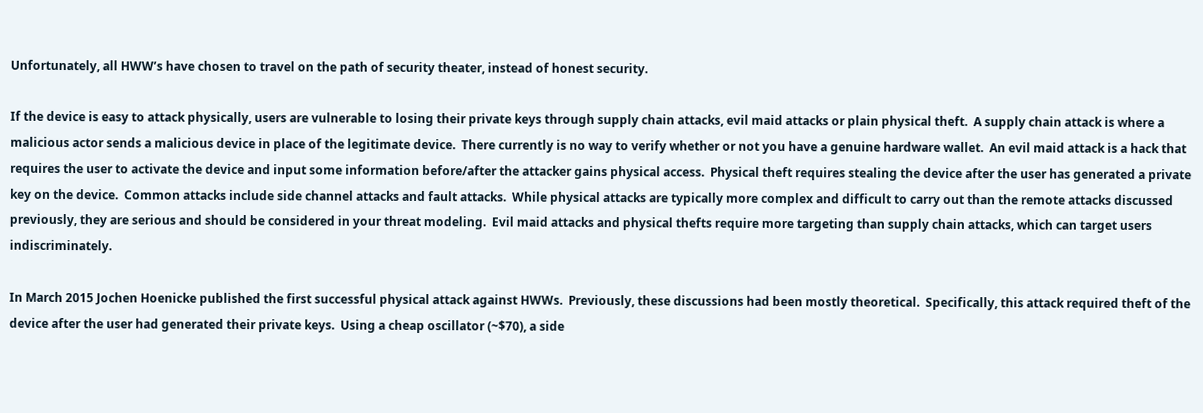Unfortunately, all HWW’s have chosen to travel on the path of security theater, instead of honest security.

If the device is easy to attack physically, users are vulnerable to losing their private keys through supply chain attacks, evil maid attacks or plain physical theft.  A supply chain attack is where a malicious actor sends a malicious device in place of the legitimate device.  There currently is no way to verify whether or not you have a genuine hardware wallet.  An evil maid attack is a hack that requires the user to activate the device and input some information before/after the attacker gains physical access.  Physical theft requires stealing the device after the user has generated a private key on the device.  Common attacks include side channel attacks and fault attacks.  While physical attacks are typically more complex and difficult to carry out than the remote attacks discussed previously, they are serious and should be considered in your threat modeling.  Evil maid attacks and physical thefts require more targeting than supply chain attacks, which can target users indiscriminately.

In March 2015 Jochen Hoenicke published the first successful physical attack against HWWs.  Previously, these discussions had been mostly theoretical.  Specifically, this attack required theft of the device after the user had generated their private keys.  Using a cheap oscillator (~$70), a side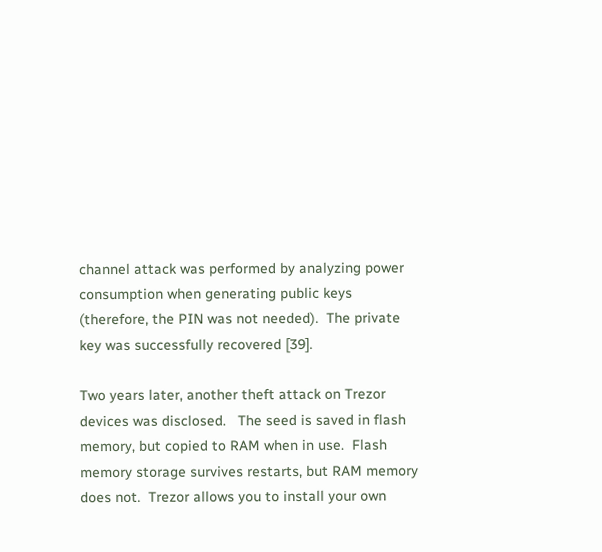channel attack was performed by analyzing power consumption when generating public keys (therefore, the PIN was not needed).  The private key was successfully recovered [39].

Two years later, another theft attack on Trezor devices was disclosed.   The seed is saved in flash memory, but copied to RAM when in use.  Flash memory storage survives restarts, but RAM memory does not.  Trezor allows you to install your own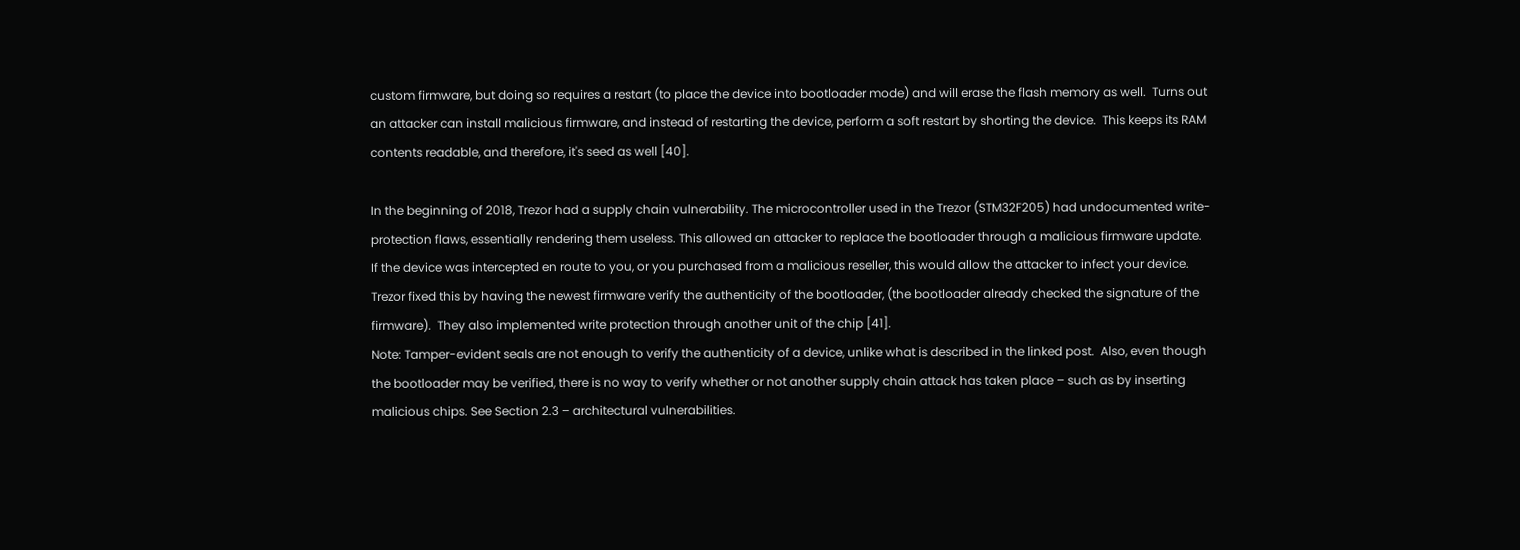custom firmware, but doing so requires a restart (to place the device into bootloader mode) and will erase the flash memory as well.  Turns out an attacker can install malicious firmware, and instead of restarting the device, perform a soft restart by shorting the device.  This keeps its RAM contents readable, and therefore, it's seed as well [40].

In the beginning of 2018, Trezor had a supply chain vulnerability. The microcontroller used in the Trezor (STM32F205) had undocumented write-protection flaws, essentially rendering them useless. This allowed an attacker to replace the bootloader through a malicious firmware update.  If the device was intercepted en route to you, or you purchased from a malicious reseller, this would allow the attacker to infect your device.  Trezor fixed this by having the newest firmware verify the authenticity of the bootloader, (the bootloader already checked the signature of the firmware).  They also implemented write protection through another unit of the chip [41].
Note: Tamper-evident seals are not enough to verify the authenticity of a device, unlike what is described in the linked post.  Also, even though the bootloader may be verified, there is no way to verify whether or not another supply chain attack has taken place – such as by inserting malicious chips. See Section 2.3 – architectural vulnerabilities.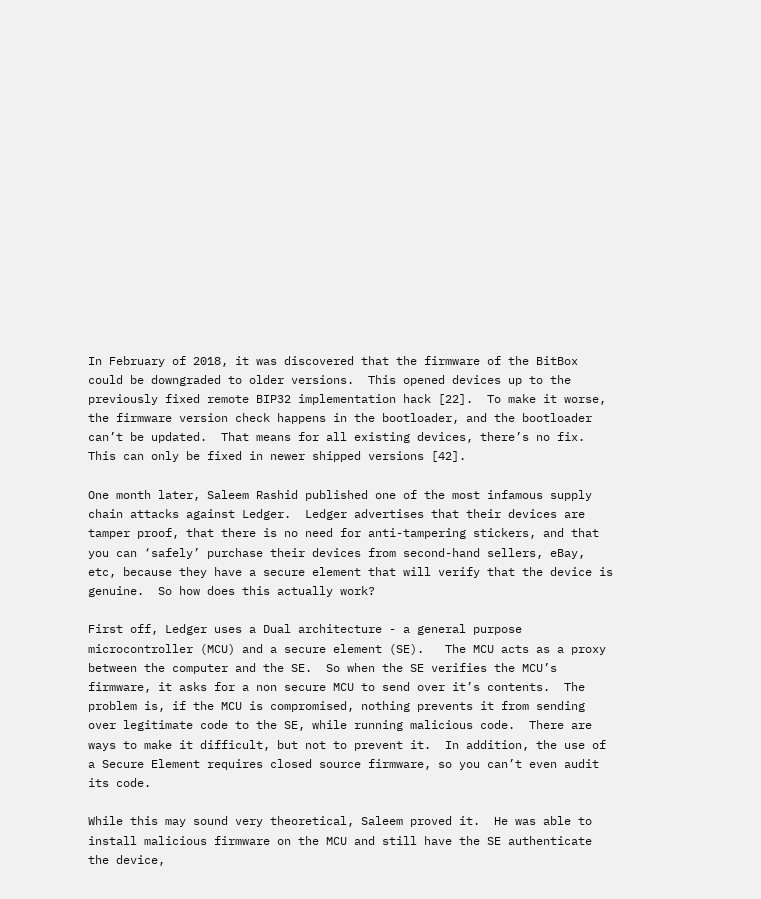In February of 2018, it was discovered that the firmware of the BitBox could be downgraded to older versions.  This opened devices up to the previously fixed remote BIP32 implementation hack [22].  To make it worse, the firmware version check happens in the bootloader, and the bootloader can’t be updated.  That means for all existing devices, there’s no fix.  This can only be fixed in newer shipped versions [42].

One month later, Saleem Rashid published one of the most infamous supply chain attacks against Ledger.  Ledger advertises that their devices are tamper proof, that there is no need for anti-tampering stickers, and that you can ‘safely’ purchase their devices from second-hand sellers, eBay, etc, because they have a secure element that will verify that the device is genuine.  So how does this actually work?

First off, Ledger uses a Dual architecture - a general purpose microcontroller (MCU) and a secure element (SE).   The MCU acts as a proxy between the computer and the SE.  So when the SE verifies the MCU’s firmware, it asks for a non secure MCU to send over it’s contents.  The problem is, if the MCU is compromised, nothing prevents it from sending over legitimate code to the SE, while running malicious code.  There are ways to make it difficult, but not to prevent it.  In addition, the use of a Secure Element requires closed source firmware, so you can’t even audit its code.

While this may sound very theoretical, Saleem proved it.  He was able to install malicious firmware on the MCU and still have the SE authenticate the device,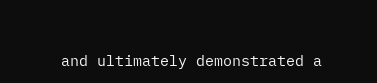and ultimately demonstrated a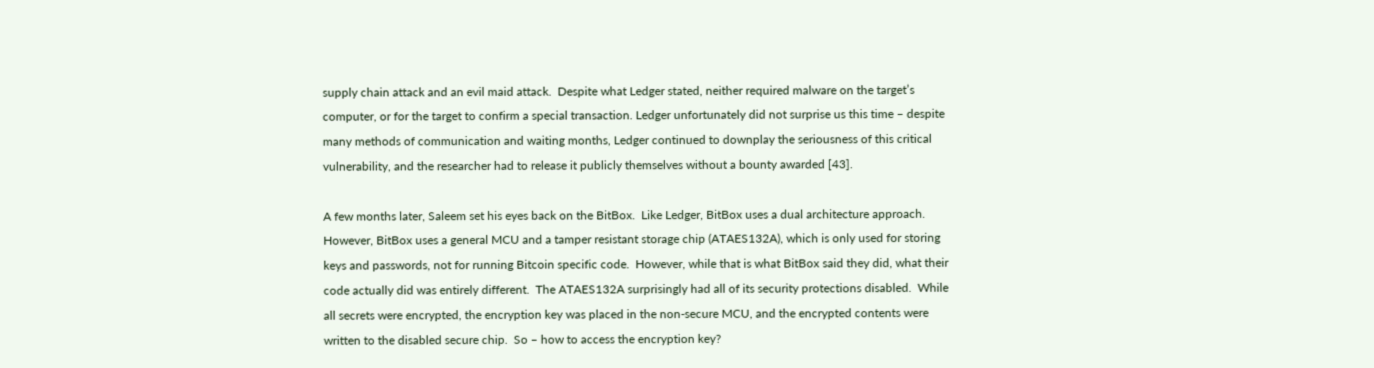supply chain attack and an evil maid attack.  Despite what Ledger stated, neither required malware on the target’s computer, or for the target to confirm a special transaction. Ledger unfortunately did not surprise us this time – despite many methods of communication and waiting months, Ledger continued to downplay the seriousness of this critical vulnerability, and the researcher had to release it publicly themselves without a bounty awarded [43].

A few months later, Saleem set his eyes back on the BitBox.  Like Ledger, BitBox uses a dual architecture approach.  However, BitBox uses a general MCU and a tamper resistant storage chip (ATAES132A), which is only used for storing keys and passwords, not for running Bitcoin specific code.  However, while that is what BitBox said they did, what their code actually did was entirely different.  The ATAES132A surprisingly had all of its security protections disabled.  While all secrets were encrypted, the encryption key was placed in the non-secure MCU, and the encrypted contents were written to the disabled secure chip.  So – how to access the encryption key?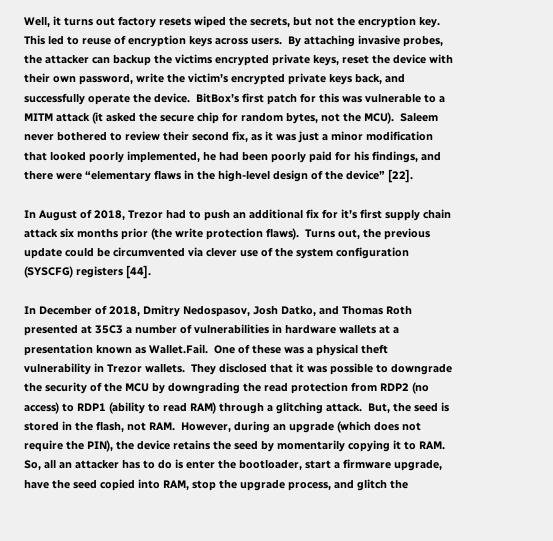Well, it turns out factory resets wiped the secrets, but not the encryption key.  This led to reuse of encryption keys across users.  By attaching invasive probes, the attacker can backup the victims encrypted private keys, reset the device with their own password, write the victim’s encrypted private keys back, and successfully operate the device.  BitBox’s first patch for this was vulnerable to a MITM attack (it asked the secure chip for random bytes, not the MCU).  Saleem never bothered to review their second fix, as it was just a minor modification that looked poorly implemented, he had been poorly paid for his findings, and there were “elementary flaws in the high-level design of the device” [22].

In August of 2018, Trezor had to push an additional fix for it’s first supply chain attack six months prior (the write protection flaws).  Turns out, the previous update could be circumvented via clever use of the system configuration (SYSCFG) registers [44].

In December of 2018, Dmitry Nedospasov, Josh Datko, and Thomas Roth presented at 35C3 a number of vulnerabilities in hardware wallets at a presentation known as Wallet.Fail.  One of these was a physical theft vulnerability in Trezor wallets.  They disclosed that it was possible to downgrade the security of the MCU by downgrading the read protection from RDP2 (no access) to RDP1 (ability to read RAM) through a glitching attack.  But, the seed is stored in the flash, not RAM.  However, during an upgrade (which does not require the PIN), the device retains the seed by momentarily copying it to RAM.  So, all an attacker has to do is enter the bootloader, start a firmware upgrade, have the seed copied into RAM, stop the upgrade process, and glitch the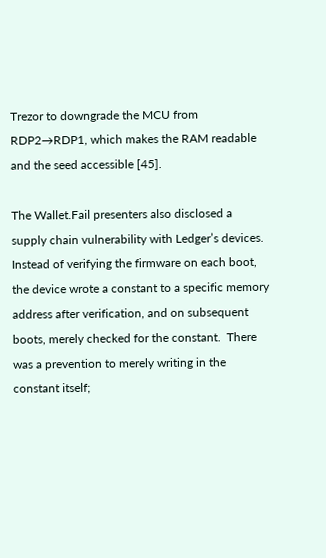Trezor to downgrade the MCU from RDP2→RDP1, which makes the RAM readable and the seed accessible [45].

The Wallet.Fail presenters also disclosed a supply chain vulnerability with Ledger’s devices.  Instead of verifying the firmware on each boot, the device wrote a constant to a specific memory address after verification, and on subsequent boots, merely checked for the constant.  There was a prevention to merely writing in the constant itself;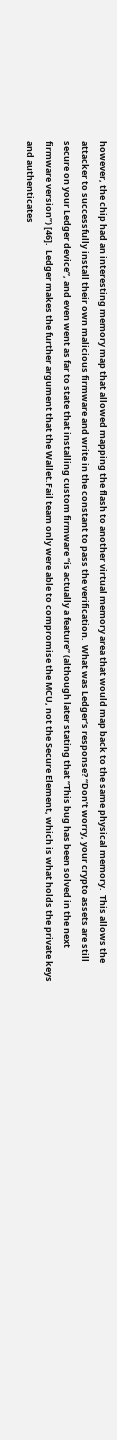however, the chip had an interesting memory map that allowed mapping the flash to another virtual memory area that would map back to the same physical memory.  This allows the attacker to successfully install their own malicious firmware and write in the constant to pass the verification.  What was Ledger’s response? “Don’t worry, your crypto assets are still secure on your Ledger device”, and even went as far to state that installing custom firmware “is actually a feature” (although later stating that “This bug has been solved in the next firmware version”) [46].  Ledger makes the further argument that the Wallet.Fail team only were able to compromise the MCU, not the Secure Element, which is what holds the private keys and authenticates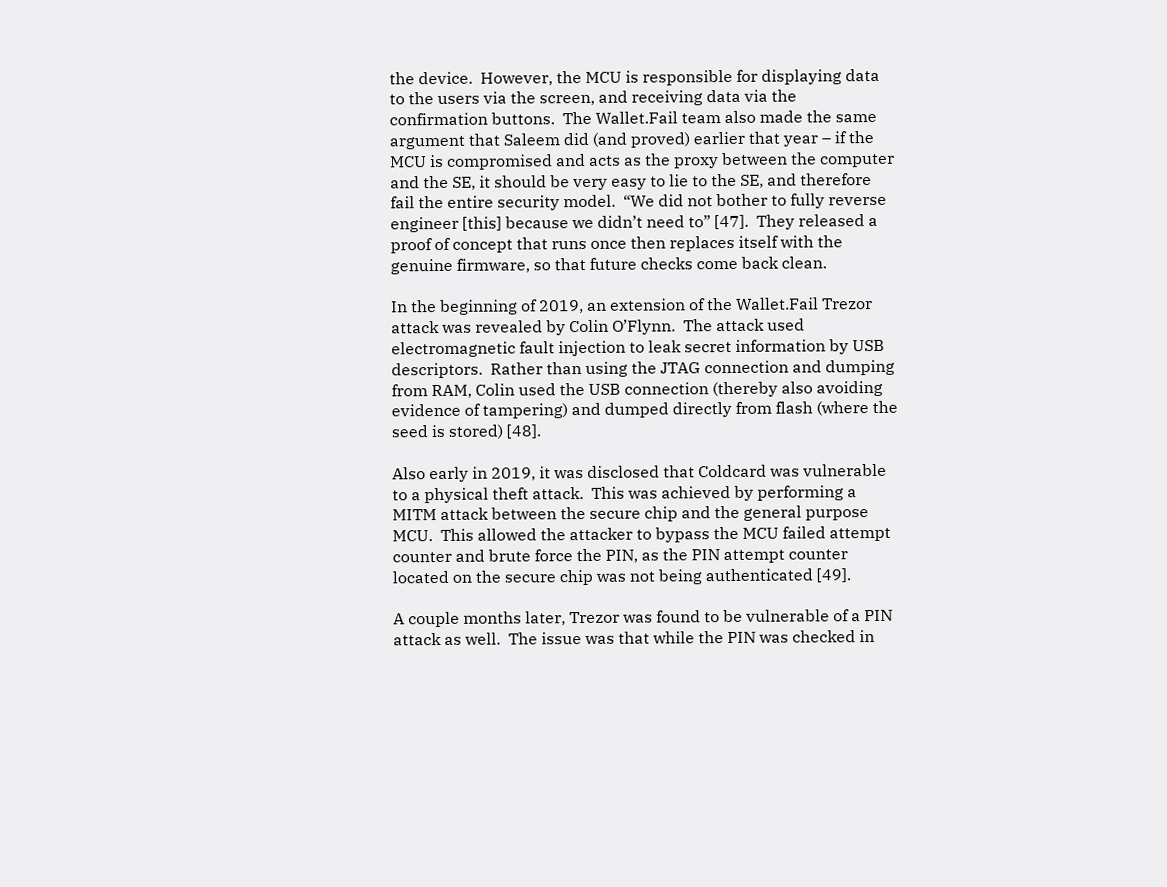the device.  However, the MCU is responsible for displaying data to the users via the screen, and receiving data via the confirmation buttons.  The Wallet.Fail team also made the same argument that Saleem did (and proved) earlier that year – if the MCU is compromised and acts as the proxy between the computer and the SE, it should be very easy to lie to the SE, and therefore fail the entire security model.  “We did not bother to fully reverse engineer [this] because we didn’t need to” [47].  They released a proof of concept that runs once then replaces itself with the genuine firmware, so that future checks come back clean.

In the beginning of 2019, an extension of the Wallet.Fail Trezor attack was revealed by Colin O’Flynn.  The attack used electromagnetic fault injection to leak secret information by USB descriptors.  Rather than using the JTAG connection and dumping from RAM, Colin used the USB connection (thereby also avoiding evidence of tampering) and dumped directly from flash (where the seed is stored) [48].

Also early in 2019, it was disclosed that Coldcard was vulnerable to a physical theft attack.  This was achieved by performing a MITM attack between the secure chip and the general purpose MCU.  This allowed the attacker to bypass the MCU failed attempt counter and brute force the PIN, as the PIN attempt counter located on the secure chip was not being authenticated [49].

A couple months later, Trezor was found to be vulnerable of a PIN attack as well.  The issue was that while the PIN was checked in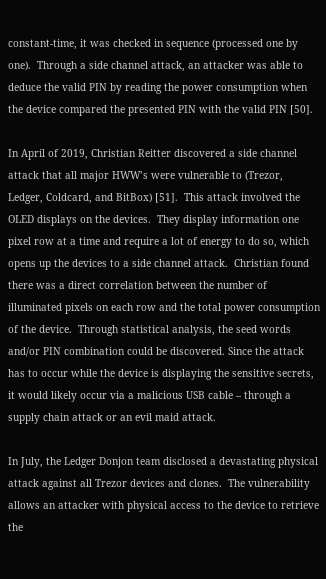constant-time, it was checked in sequence (processed one by one).  Through a side channel attack, an attacker was able to deduce the valid PIN by reading the power consumption when the device compared the presented PIN with the valid PIN [50].

In April of 2019, Christian Reitter discovered a side channel attack that all major HWW’s were vulnerable to (Trezor, Ledger, Coldcard, and BitBox) [51].  This attack involved the OLED displays on the devices.  They display information one pixel row at a time and require a lot of energy to do so, which opens up the devices to a side channel attack.  Christian found there was a direct correlation between the number of illuminated pixels on each row and the total power consumption of the device.  Through statistical analysis, the seed words and/or PIN combination could be discovered. Since the attack has to occur while the device is displaying the sensitive secrets, it would likely occur via a malicious USB cable – through a supply chain attack or an evil maid attack.

In July, the Ledger Donjon team disclosed a devastating physical attack against all Trezor devices and clones.  The vulnerability allows an attacker with physical access to the device to retrieve the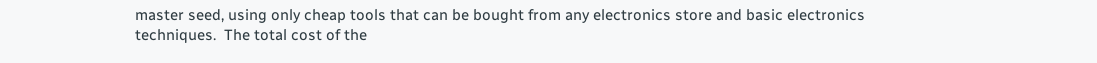master seed, using only cheap tools that can be bought from any electronics store and basic electronics techniques.  The total cost of the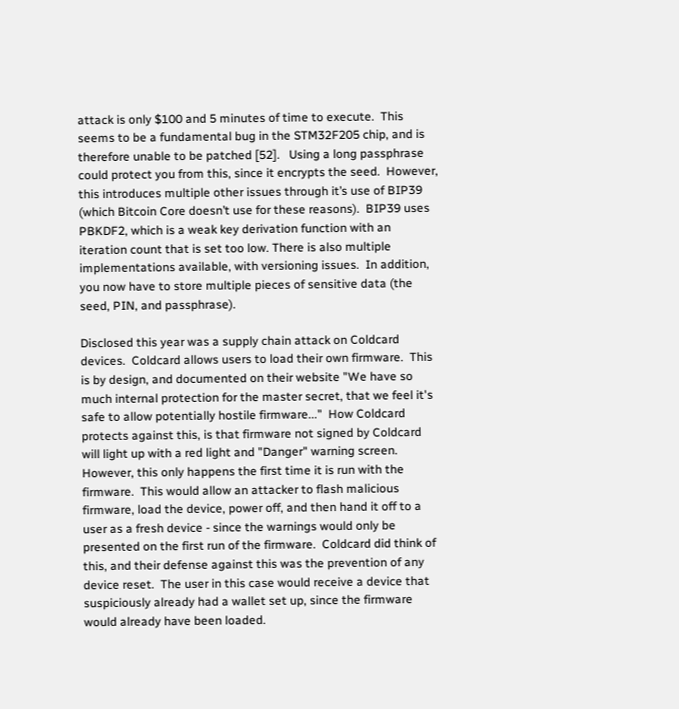attack is only $100 and 5 minutes of time to execute.  This seems to be a fundamental bug in the STM32F205 chip, and is therefore unable to be patched [52].   Using a long passphrase could protect you from this, since it encrypts the seed.  However, this introduces multiple other issues through it’s use of BIP39 (which Bitcoin Core doesn’t use for these reasons).  BIP39 uses PBKDF2, which is a weak key derivation function with an iteration count that is set too low. There is also multiple implementations available, with versioning issues.  In addition, you now have to store multiple pieces of sensitive data (the seed, PIN, and passphrase).

Disclosed this year was a supply chain attack on Coldcard devices.  Coldcard allows users to load their own firmware.  This is by design, and documented on their website "We have so much internal protection for the master secret, that we feel it's safe to allow potentially hostile firmware..."  How Coldcard protects against this, is that firmware not signed by Coldcard will light up with a red light and "Danger" warning screen.  However, this only happens the first time it is run with the firmware.  This would allow an attacker to flash malicious firmware, load the device, power off, and then hand it off to a user as a fresh device - since the warnings would only be presented on the first run of the firmware.  Coldcard did think of this, and their defense against this was the prevention of any device reset.  The user in this case would receive a device that suspiciously already had a wallet set up, since the firmware would already have been loaded.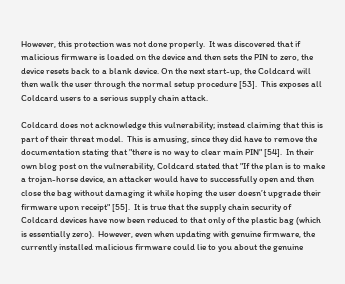However, this protection was not done properly.  It was discovered that if malicious firmware is loaded on the device and then sets the PIN to zero, the device resets back to a blank device. On the next start-up, the Coldcard will then walk the user through the normal setup procedure [53].  This exposes all Coldcard users to a serious supply chain attack.

Coldcard does not acknowledge this vulnerability; instead claiming that this is part of their threat model.  This is amusing, since they did have to remove the documentation stating that "there is no way to clear main PIN" [54].  In their own blog post on the vulnerability, Coldcard stated that "If the plan is to make a trojan-horse device, an attacker would have to successfully open and then close the bag without damaging it while hoping the user doesn’t upgrade their firmware upon receipt" [55].  It is true that the supply chain security of Coldcard devices have now been reduced to that only of the plastic bag (which is essentially zero).  However, even when updating with genuine firmware, the currently installed malicious firmware could lie to you about the genuine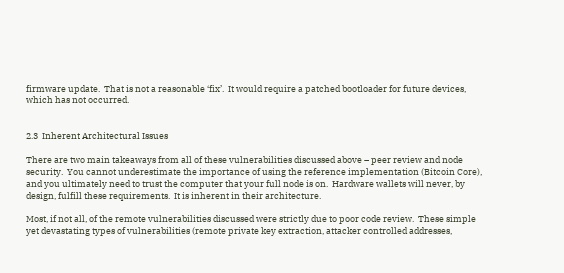firmware update.  That is not a reasonable ‘fix’.  It would require a patched bootloader for future devices, which has not occurred.


2.3  Inherent Architectural Issues

There are two main takeaways from all of these vulnerabilities discussed above – peer review and node security.  You cannot underestimate the importance of using the reference implementation (Bitcoin Core), and you ultimately need to trust the computer that your full node is on.  Hardware wallets will never, by design, fulfill these requirements.  It is inherent in their architecture.

Most, if not all, of the remote vulnerabilities discussed were strictly due to poor code review.  These simple yet devastating types of vulnerabilities (remote private key extraction, attacker controlled addresses,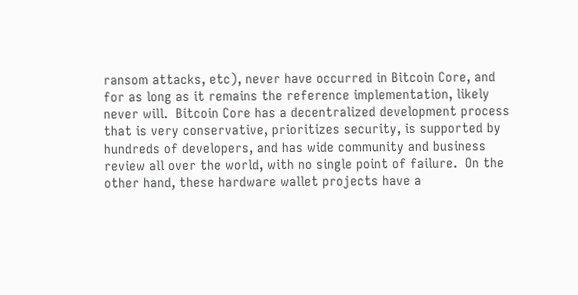ransom attacks, etc), never have occurred in Bitcoin Core, and for as long as it remains the reference implementation, likely never will.  Bitcoin Core has a decentralized development process that is very conservative, prioritizes security, is supported by hundreds of developers, and has wide community and business review all over the world, with no single point of failure.  On the other hand, these hardware wallet projects have a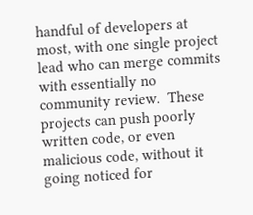handful of developers at most, with one single project lead who can merge commits with essentially no community review.  These projects can push poorly written code, or even malicious code, without it going noticed for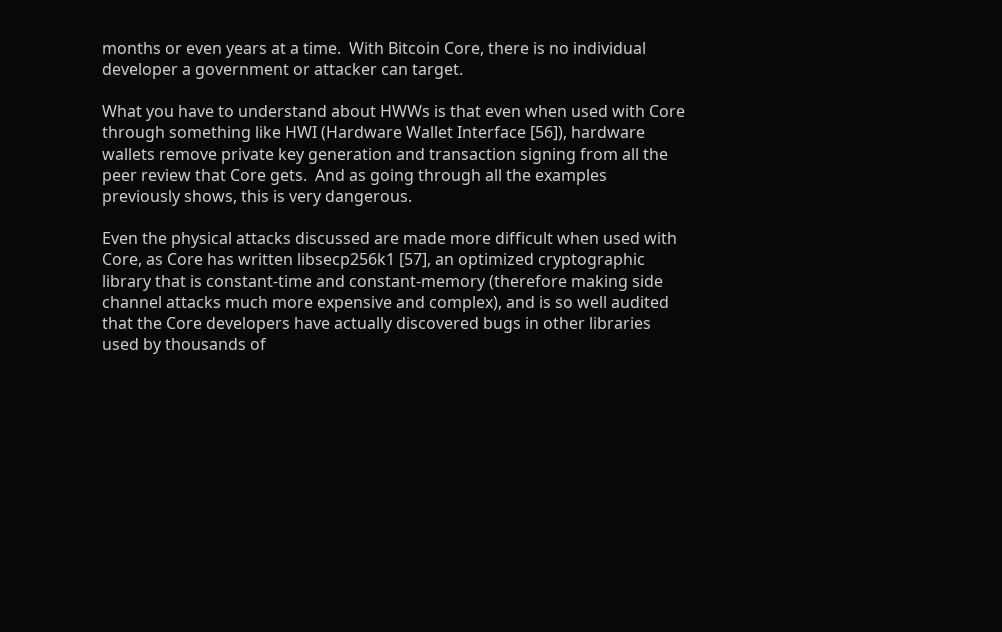months or even years at a time.  With Bitcoin Core, there is no individual developer a government or attacker can target.

What you have to understand about HWWs is that even when used with Core through something like HWI (Hardware Wallet Interface [56]), hardware wallets remove private key generation and transaction signing from all the peer review that Core gets.  And as going through all the examples previously shows, this is very dangerous.

Even the physical attacks discussed are made more difficult when used with Core, as Core has written libsecp256k1 [57], an optimized cryptographic library that is constant-time and constant-memory (therefore making side channel attacks much more expensive and complex), and is so well audited that the Core developers have actually discovered bugs in other libraries used by thousands of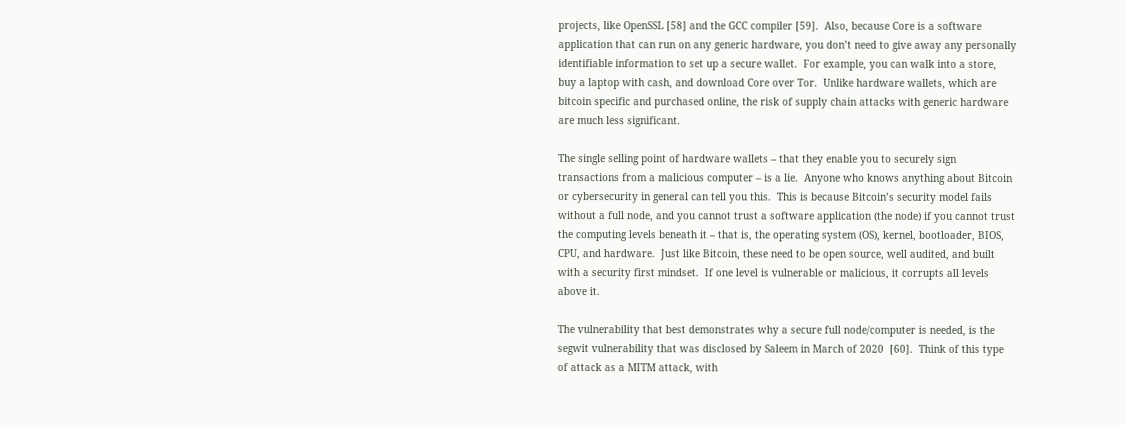projects, like OpenSSL [58] and the GCC compiler [59].  Also, because Core is a software application that can run on any generic hardware, you don’t need to give away any personally identifiable information to set up a secure wallet.  For example, you can walk into a store, buy a laptop with cash, and download Core over Tor.  Unlike hardware wallets, which are bitcoin specific and purchased online, the risk of supply chain attacks with generic hardware are much less significant.

The single selling point of hardware wallets – that they enable you to securely sign transactions from a malicious computer – is a lie.  Anyone who knows anything about Bitcoin or cybersecurity in general can tell you this.  This is because Bitcoin’s security model fails without a full node, and you cannot trust a software application (the node) if you cannot trust the computing levels beneath it – that is, the operating system (OS), kernel, bootloader, BIOS, CPU, and hardware.  Just like Bitcoin, these need to be open source, well audited, and built with a security first mindset.  If one level is vulnerable or malicious, it corrupts all levels above it.

The vulnerability that best demonstrates why a secure full node/computer is needed, is the segwit vulnerability that was disclosed by Saleem in March of 2020  [60].  Think of this type of attack as a MITM attack, with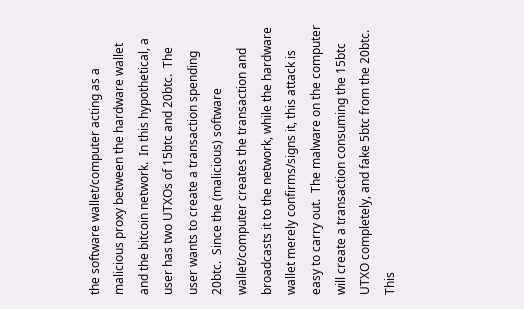the software wallet/computer acting as a malicious proxy between the hardware wallet and the bitcoin network.  In this hypothetical, a user has two UTXOs of 15btc and 20btc.  The user wants to create a transaction spending 20btc.  Since the (malicious) software wallet/computer creates the transaction and broadcasts it to the network, while the hardware wallet merely confirms/signs it, this attack is easy to carry out.  The malware on the computer will create a transaction consuming the 15btc UTXO completely, and fake 5btc from the 20btc.  This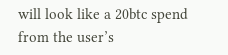will look like a 20btc spend from the user’s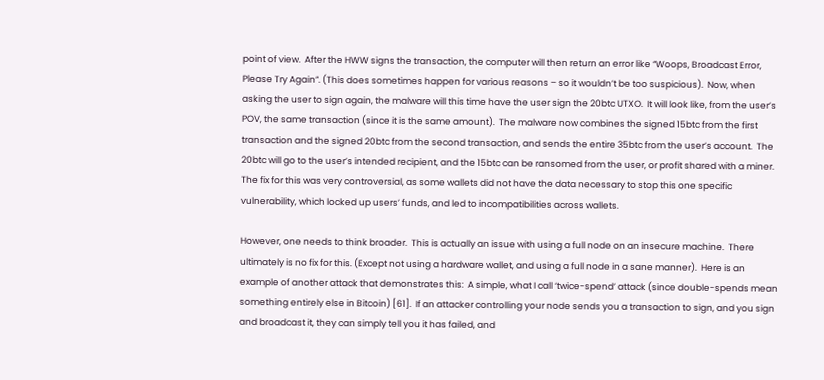point of view.  After the HWW signs the transaction, the computer will then return an error like “Woops, Broadcast Error, Please Try Again”. (This does sometimes happen for various reasons – so it wouldn’t be too suspicious).  Now, when asking the user to sign again, the malware will this time have the user sign the 20btc UTXO.  It will look like, from the user’s POV, the same transaction (since it is the same amount).  The malware now combines the signed 15btc from the first transaction and the signed 20btc from the second transaction, and sends the entire 35btc from the user’s account.  The 20btc will go to the user’s intended recipient, and the 15btc can be ransomed from the user, or profit shared with a miner.  The fix for this was very controversial, as some wallets did not have the data necessary to stop this one specific vulnerability, which locked up users’ funds, and led to incompatibilities across wallets.

However, one needs to think broader.  This is actually an issue with using a full node on an insecure machine.  There ultimately is no fix for this. (Except not using a hardware wallet, and using a full node in a sane manner).  Here is an example of another attack that demonstrates this:  A simple, what I call ‘twice-spend’ attack (since double-spends mean something entirely else in Bitcoin) [61].  If an attacker controlling your node sends you a transaction to sign, and you sign and broadcast it, they can simply tell you it has failed, and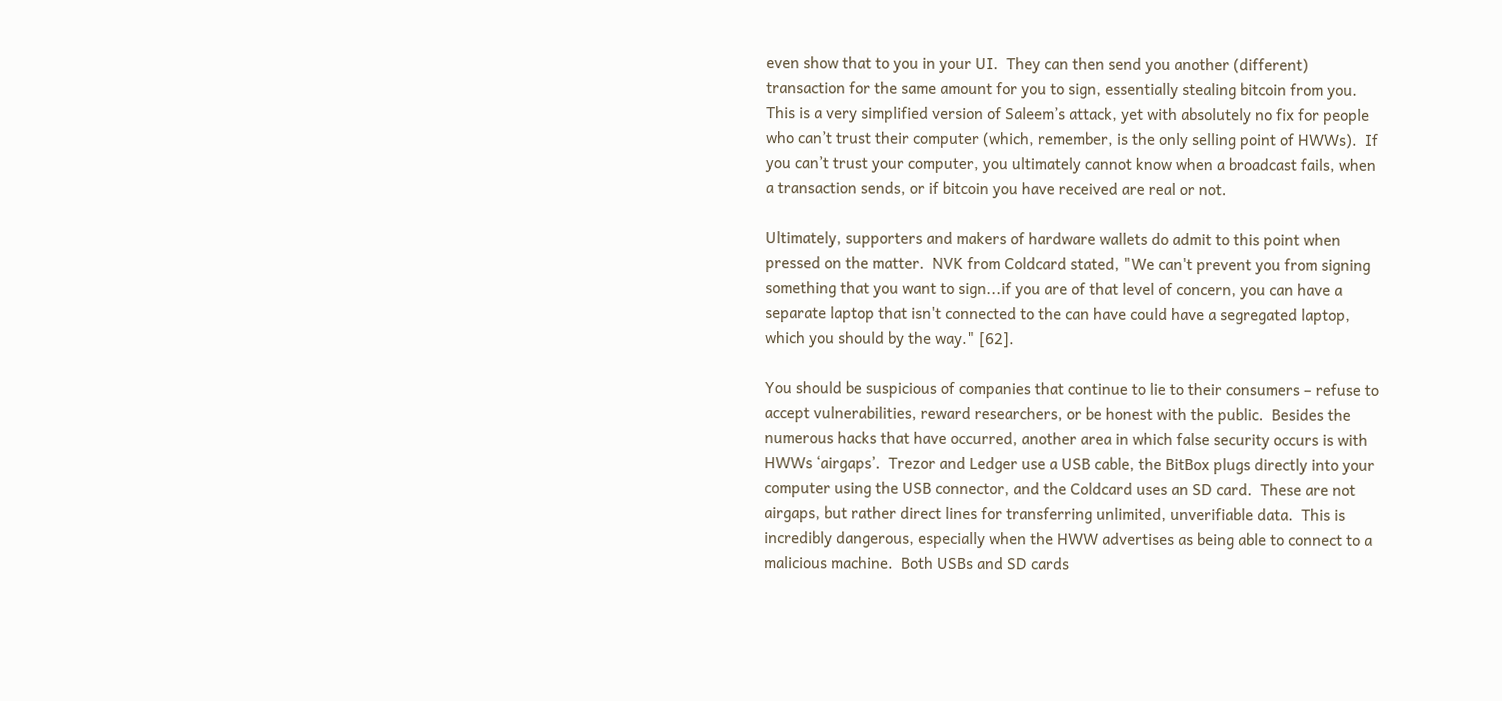even show that to you in your UI.  They can then send you another (different) transaction for the same amount for you to sign, essentially stealing bitcoin from you.  This is a very simplified version of Saleem’s attack, yet with absolutely no fix for people who can’t trust their computer (which, remember, is the only selling point of HWWs).  If you can’t trust your computer, you ultimately cannot know when a broadcast fails, when a transaction sends, or if bitcoin you have received are real or not.

Ultimately, supporters and makers of hardware wallets do admit to this point when pressed on the matter.  NVK from Coldcard stated, "We can't prevent you from signing something that you want to sign...if you are of that level of concern, you can have a separate laptop that isn't connected to the can have could have a segregated laptop, which you should by the way." [62].

You should be suspicious of companies that continue to lie to their consumers – refuse to accept vulnerabilities, reward researchers, or be honest with the public.  Besides the numerous hacks that have occurred, another area in which false security occurs is with HWWs ‘airgaps’.  Trezor and Ledger use a USB cable, the BitBox plugs directly into your computer using the USB connector, and the Coldcard uses an SD card.  These are not airgaps, but rather direct lines for transferring unlimited, unverifiable data.  This is incredibly dangerous, especially when the HWW advertises as being able to connect to a malicious machine.  Both USBs and SD cards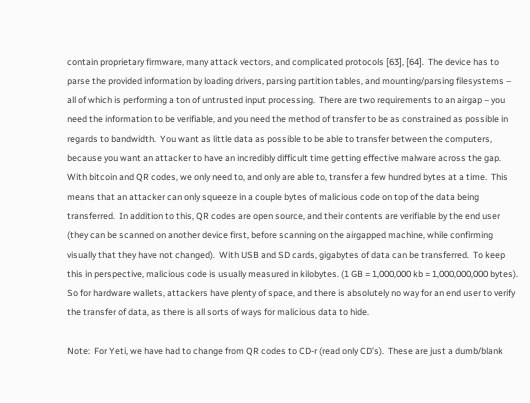contain proprietary firmware, many attack vectors, and complicated protocols [63], [64].  The device has to parse the provided information by loading drivers, parsing partition tables, and mounting/parsing filesystems – all of which is performing a ton of untrusted input processing.  There are two requirements to an airgap – you need the information to be verifiable, and you need the method of transfer to be as constrained as possible in regards to bandwidth.  You want as little data as possible to be able to transfer between the computers, because you want an attacker to have an incredibly difficult time getting effective malware across the gap.  With bitcoin and QR codes, we only need to, and only are able to, transfer a few hundred bytes at a time.  This means that an attacker can only squeeze in a couple bytes of malicious code on top of the data being transferred.  In addition to this, QR codes are open source, and their contents are verifiable by the end user (they can be scanned on another device first, before scanning on the airgapped machine, while confirming visually that they have not changed).  With USB and SD cards, gigabytes of data can be transferred.  To keep this in perspective, malicious code is usually measured in kilobytes. (1 GB = 1,000,000 kb = 1,000,000,000 bytes). So for hardware wallets, attackers have plenty of space, and there is absolutely no way for an end user to verify the transfer of data, as there is all sorts of ways for malicious data to hide.

Note:  For Yeti, we have had to change from QR codes to CD-r (read only CD’s).  These are just a dumb/blank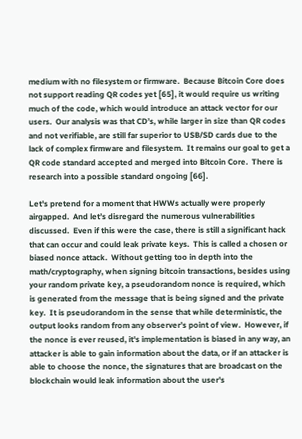medium with no filesystem or firmware.  Because Bitcoin Core does not support reading QR codes yet [65], it would require us writing much of the code, which would introduce an attack vector for our users.  Our analysis was that CD’s, while larger in size than QR codes and not verifiable, are still far superior to USB/SD cards due to the lack of complex firmware and filesystem.  It remains our goal to get a QR code standard accepted and merged into Bitcoin Core.  There is research into a possible standard ongoing [66].

Let's pretend for a moment that HWWs actually were properly airgapped.  And let’s disregard the numerous vulnerabilities discussed.  Even if this were the case, there is still a significant hack that can occur and could leak private keys.  This is called a chosen or biased nonce attack.  Without getting too in depth into the math/cryptography, when signing bitcoin transactions, besides using your random private key, a pseudorandom nonce is required, which is generated from the message that is being signed and the private key.  It is pseudorandom in the sense that while deterministic, the output looks random from any observer’s point of view.  However, if the nonce is ever reused, it's implementation is biased in any way, an attacker is able to gain information about the data, or if an attacker is able to choose the nonce, the signatures that are broadcast on the blockchain would leak information about the user's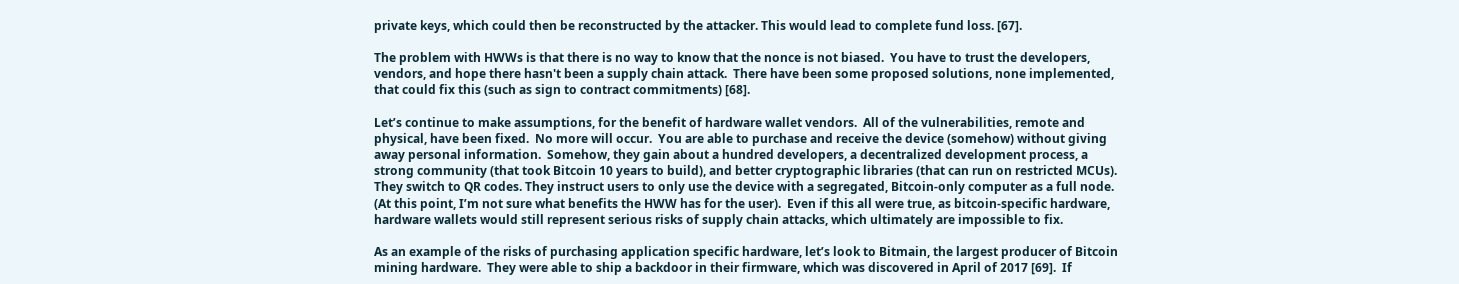private keys, which could then be reconstructed by the attacker. This would lead to complete fund loss. [67].

The problem with HWWs is that there is no way to know that the nonce is not biased.  You have to trust the developers, vendors, and hope there hasn't been a supply chain attack.  There have been some proposed solutions, none implemented, that could fix this (such as sign to contract commitments) [68].

Let’s continue to make assumptions, for the benefit of hardware wallet vendors.  All of the vulnerabilities, remote and physical, have been fixed.  No more will occur.  You are able to purchase and receive the device (somehow) without giving away personal information.  Somehow, they gain about a hundred developers, a decentralized development process, a strong community (that took Bitcoin 10 years to build), and better cryptographic libraries (that can run on restricted MCUs). They switch to QR codes. They instruct users to only use the device with a segregated, Bitcoin-only computer as a full node.  (At this point, I’m not sure what benefits the HWW has for the user).  Even if this all were true, as bitcoin-specific hardware, hardware wallets would still represent serious risks of supply chain attacks, which ultimately are impossible to fix.

As an example of the risks of purchasing application specific hardware, let’s look to Bitmain, the largest producer of Bitcoin mining hardware.  They were able to ship a backdoor in their firmware, which was discovered in April of 2017 [69].  If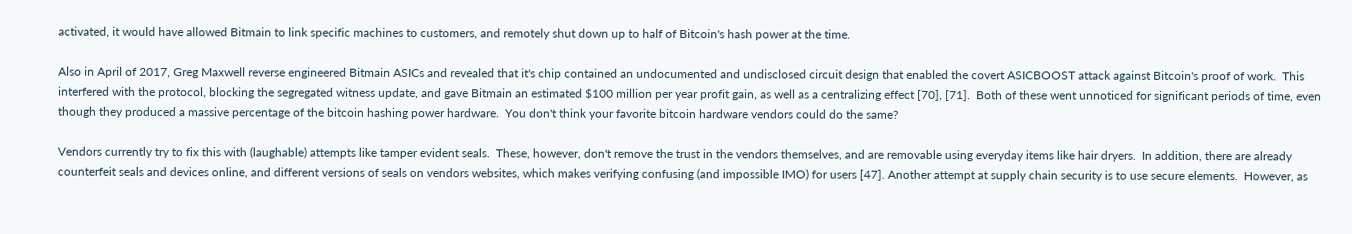activated, it would have allowed Bitmain to link specific machines to customers, and remotely shut down up to half of Bitcoin's hash power at the time.

Also in April of 2017, Greg Maxwell reverse engineered Bitmain ASICs and revealed that it's chip contained an undocumented and undisclosed circuit design that enabled the covert ASICBOOST attack against Bitcoin's proof of work.  This interfered with the protocol, blocking the segregated witness update, and gave Bitmain an estimated $100 million per year profit gain, as well as a centralizing effect [70], [71].  Both of these went unnoticed for significant periods of time, even though they produced a massive percentage of the bitcoin hashing power hardware.  You don't think your favorite bitcoin hardware vendors could do the same?

Vendors currently try to fix this with (laughable) attempts like tamper evident seals.  These, however, don't remove the trust in the vendors themselves, and are removable using everyday items like hair dryers.  In addition, there are already counterfeit seals and devices online, and different versions of seals on vendors websites, which makes verifying confusing (and impossible IMO) for users [47]. Another attempt at supply chain security is to use secure elements.  However, as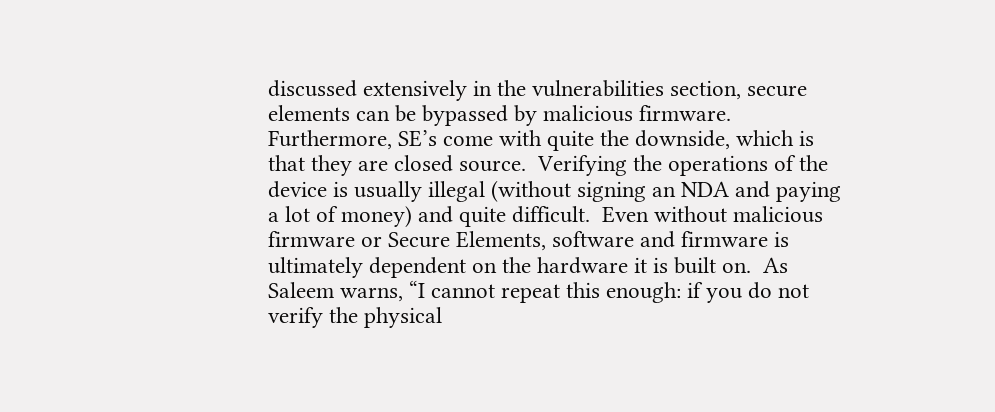discussed extensively in the vulnerabilities section, secure elements can be bypassed by malicious firmware. Furthermore, SE’s come with quite the downside, which is that they are closed source.  Verifying the operations of the device is usually illegal (without signing an NDA and paying a lot of money) and quite difficult.  Even without malicious firmware or Secure Elements, software and firmware is ultimately dependent on the hardware it is built on.  As Saleem warns, “I cannot repeat this enough: if you do not verify the physical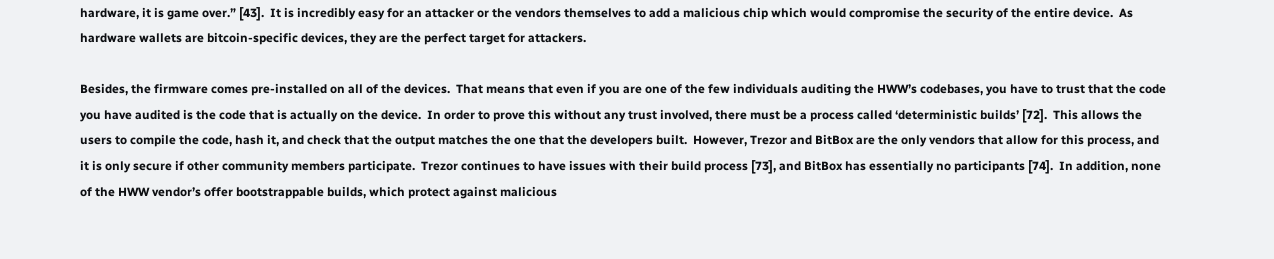hardware, it is game over.” [43].  It is incredibly easy for an attacker or the vendors themselves to add a malicious chip which would compromise the security of the entire device.  As hardware wallets are bitcoin-specific devices, they are the perfect target for attackers.

Besides, the firmware comes pre-installed on all of the devices.  That means that even if you are one of the few individuals auditing the HWW’s codebases, you have to trust that the code you have audited is the code that is actually on the device.  In order to prove this without any trust involved, there must be a process called ‘deterministic builds’ [72].  This allows the users to compile the code, hash it, and check that the output matches the one that the developers built.  However, Trezor and BitBox are the only vendors that allow for this process, and it is only secure if other community members participate.  Trezor continues to have issues with their build process [73], and BitBox has essentially no participants [74].  In addition, none of the HWW vendor’s offer bootstrappable builds, which protect against malicious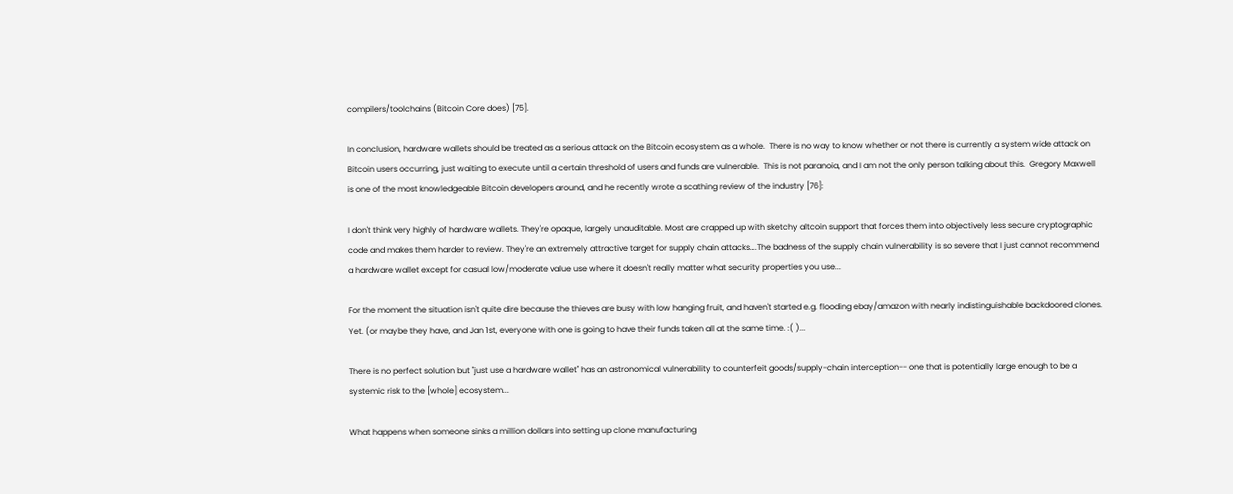compilers/toolchains (Bitcoin Core does) [75].

In conclusion, hardware wallets should be treated as a serious attack on the Bitcoin ecosystem as a whole.  There is no way to know whether or not there is currently a system wide attack on Bitcoin users occurring, just waiting to execute until a certain threshold of users and funds are vulnerable.  This is not paranoia, and I am not the only person talking about this.  Gregory Maxwell is one of the most knowledgeable Bitcoin developers around, and he recently wrote a scathing review of the industry [76]:

I don't think very highly of hardware wallets. They're opaque, largely unauditable. Most are crapped up with sketchy altcoin support that forces them into objectively less secure cryptographic code and makes them harder to review. They're an extremely attractive target for supply chain attacks….The badness of the supply chain vulnerability is so severe that I just cannot recommend a hardware wallet except for casual low/moderate value use where it doesn't really matter what security properties you use...

For the moment the situation isn't quite dire because the thieves are busy with low hanging fruit, and haven't started e.g. flooding ebay/amazon with nearly indistinguishable backdoored clones. Yet. (or maybe they have, and Jan 1st, everyone with one is going to have their funds taken all at the same time. :( )...

There is no perfect solution but "just use a hardware wallet" has an astronomical vulnerability to counterfeit goods/supply-chain interception-- one that is potentially large enough to be a systemic risk to the [whole] ecosystem...

What happens when someone sinks a million dollars into setting up clone manufacturing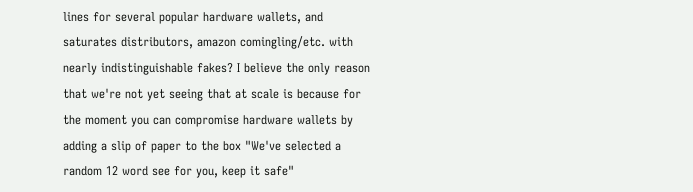lines for several popular hardware wallets, and saturates distributors, amazon comingling/etc. with nearly indistinguishable fakes? I believe the only reason that we're not yet seeing that at scale is because for the moment you can compromise hardware wallets by adding a slip of paper to the box "We've selected a random 12 word see for you, keep it safe"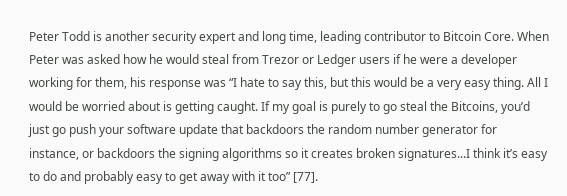Peter Todd is another security expert and long time, leading contributor to Bitcoin Core. When Peter was asked how he would steal from Trezor or Ledger users if he were a developer working for them, his response was “I hate to say this, but this would be a very easy thing. All I would be worried about is getting caught. If my goal is purely to go steal the Bitcoins, you’d just go push your software update that backdoors the random number generator for instance, or backdoors the signing algorithms so it creates broken signatures...I think it’s easy to do and probably easy to get away with it too” [77].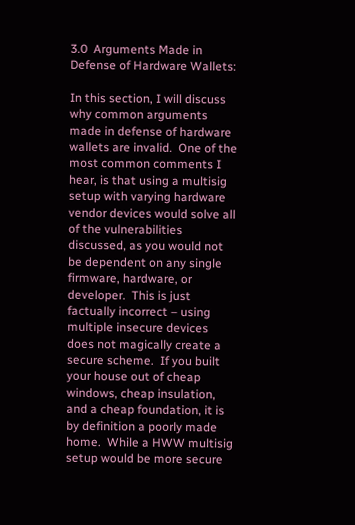3.0  Arguments Made in Defense of Hardware Wallets:

In this section, I will discuss why common arguments made in defense of hardware wallets are invalid.  One of the most common comments I hear, is that using a multisig setup with varying hardware vendor devices would solve all of the vulnerabilities discussed, as you would not be dependent on any single firmware, hardware, or developer.  This is just factually incorrect – using multiple insecure devices does not magically create a secure scheme.  If you built your house out of cheap windows, cheap insulation, and a cheap foundation, it is by definition a poorly made home.  While a HWW multisig setup would be more secure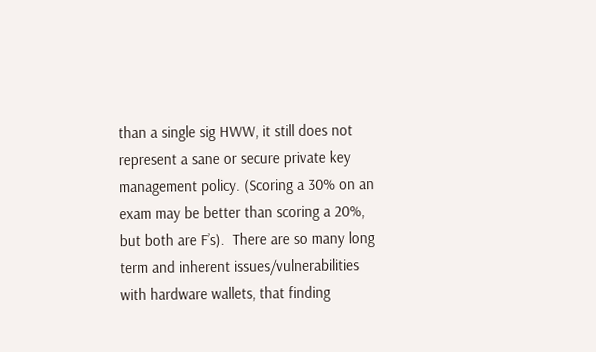than a single sig HWW, it still does not represent a sane or secure private key management policy. (Scoring a 30% on an exam may be better than scoring a 20%, but both are F’s).  There are so many long term and inherent issues/vulnerabilities with hardware wallets, that finding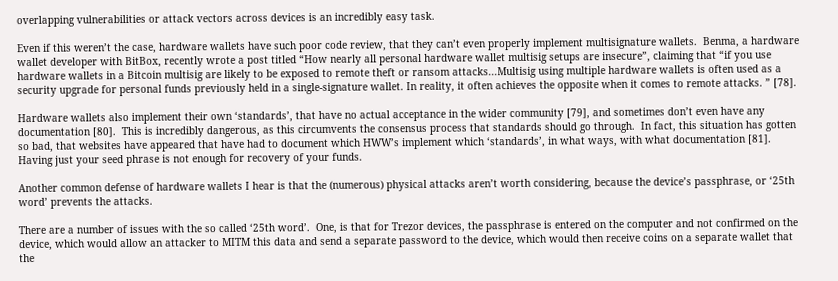overlapping vulnerabilities or attack vectors across devices is an incredibly easy task.

Even if this weren’t the case, hardware wallets have such poor code review, that they can’t even properly implement multisignature wallets.  Benma, a hardware wallet developer with BitBox, recently wrote a post titled “How nearly all personal hardware wallet multisig setups are insecure”, claiming that “if you use hardware wallets in a Bitcoin multisig are likely to be exposed to remote theft or ransom attacks...Multisig using multiple hardware wallets is often used as a security upgrade for personal funds previously held in a single-signature wallet. In reality, it often achieves the opposite when it comes to remote attacks. ” [78].

Hardware wallets also implement their own ‘standards’, that have no actual acceptance in the wider community [79], and sometimes don’t even have any documentation [80].  This is incredibly dangerous, as this circumvents the consensus process that standards should go through.  In fact, this situation has gotten so bad, that websites have appeared that have had to document which HWW’s implement which ‘standards’, in what ways, with what documentation [81].  Having just your seed phrase is not enough for recovery of your funds.

Another common defense of hardware wallets I hear is that the (numerous) physical attacks aren’t worth considering, because the device’s passphrase, or ‘25th word’ prevents the attacks.

There are a number of issues with the so called ‘25th word’.  One, is that for Trezor devices, the passphrase is entered on the computer and not confirmed on the device, which would allow an attacker to MITM this data and send a separate password to the device, which would then receive coins on a separate wallet that the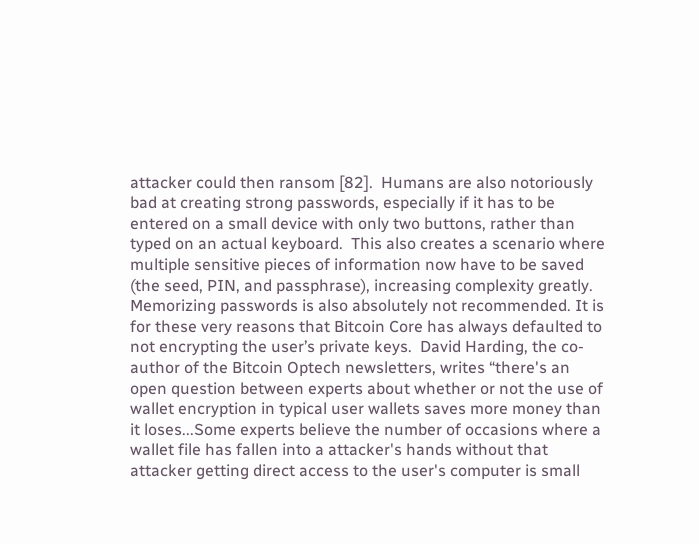attacker could then ransom [82].  Humans are also notoriously bad at creating strong passwords, especially if it has to be entered on a small device with only two buttons, rather than typed on an actual keyboard.  This also creates a scenario where multiple sensitive pieces of information now have to be saved (the seed, PIN, and passphrase), increasing complexity greatly.  Memorizing passwords is also absolutely not recommended. It is for these very reasons that Bitcoin Core has always defaulted to not encrypting the user’s private keys.  David Harding, the co-author of the Bitcoin Optech newsletters, writes “there's an open question between experts about whether or not the use of wallet encryption in typical user wallets saves more money than it loses...Some experts believe the number of occasions where a wallet file has fallen into a attacker's hands without that attacker getting direct access to the user's computer is small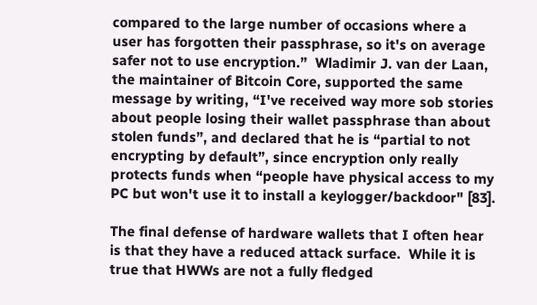compared to the large number of occasions where a user has forgotten their passphrase, so it's on average safer not to use encryption.”  Wladimir J. van der Laan, the maintainer of Bitcoin Core, supported the same message by writing, “I've received way more sob stories about people losing their wallet passphrase than about stolen funds”, and declared that he is “partial to not encrypting by default”, since encryption only really protects funds when “people have physical access to my PC but won't use it to install a keylogger/backdoor" [83].

The final defense of hardware wallets that I often hear is that they have a reduced attack surface.  While it is true that HWWs are not a fully fledged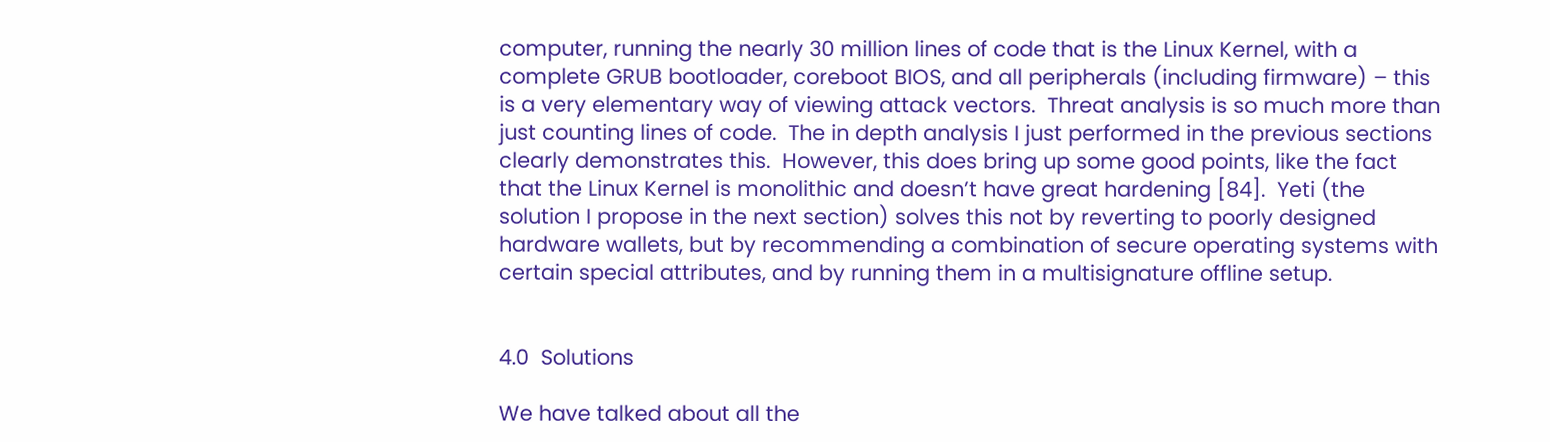computer, running the nearly 30 million lines of code that is the Linux Kernel, with a complete GRUB bootloader, coreboot BIOS, and all peripherals (including firmware) – this is a very elementary way of viewing attack vectors.  Threat analysis is so much more than just counting lines of code.  The in depth analysis I just performed in the previous sections clearly demonstrates this.  However, this does bring up some good points, like the fact that the Linux Kernel is monolithic and doesn’t have great hardening [84].  Yeti (the solution I propose in the next section) solves this not by reverting to poorly designed hardware wallets, but by recommending a combination of secure operating systems with certain special attributes, and by running them in a multisignature offline setup.


4.0  Solutions

We have talked about all the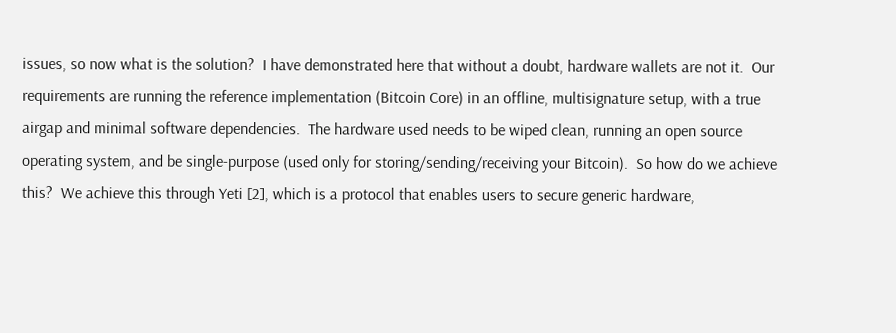issues, so now what is the solution?  I have demonstrated here that without a doubt, hardware wallets are not it.  Our requirements are running the reference implementation (Bitcoin Core) in an offline, multisignature setup, with a true airgap and minimal software dependencies.  The hardware used needs to be wiped clean, running an open source operating system, and be single-purpose (used only for storing/sending/receiving your Bitcoin).  So how do we achieve this?  We achieve this through Yeti [2], which is a protocol that enables users to secure generic hardware,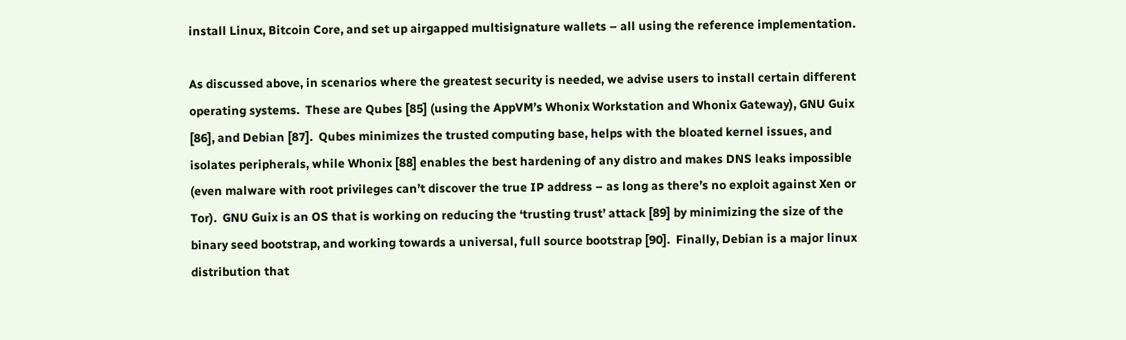install Linux, Bitcoin Core, and set up airgapped multisignature wallets – all using the reference implementation.

As discussed above, in scenarios where the greatest security is needed, we advise users to install certain different operating systems.  These are Qubes [85] (using the AppVM’s Whonix Workstation and Whonix Gateway), GNU Guix [86], and Debian [87].  Qubes minimizes the trusted computing base, helps with the bloated kernel issues, and isolates peripherals, while Whonix [88] enables the best hardening of any distro and makes DNS leaks impossible (even malware with root privileges can’t discover the true IP address – as long as there’s no exploit against Xen or Tor).  GNU Guix is an OS that is working on reducing the ‘trusting trust’ attack [89] by minimizing the size of the binary seed bootstrap, and working towards a universal, full source bootstrap [90].  Finally, Debian is a major linux distribution that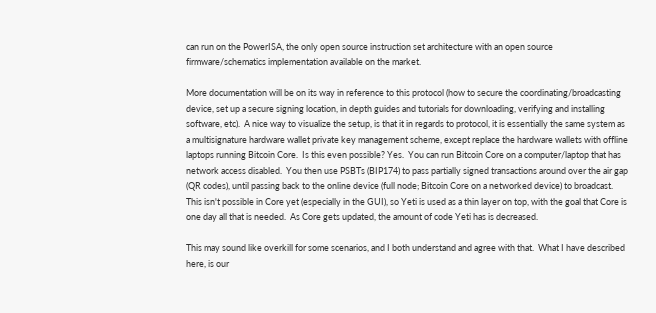can run on the PowerISA, the only open source instruction set architecture with an open source firmware/schematics implementation available on the market.

More documentation will be on its way in reference to this protocol (how to secure the coordinating/broadcasting device, set up a secure signing location, in depth guides and tutorials for downloading, verifying and installing software, etc).  A nice way to visualize the setup, is that it in regards to protocol, it is essentially the same system as a multisignature hardware wallet private key management scheme, except replace the hardware wallets with offline laptops running Bitcoin Core.  Is this even possible? Yes.  You can run Bitcoin Core on a computer/laptop that has network access disabled.  You then use PSBTs (BIP174) to pass partially signed transactions around over the air gap (QR codes), until passing back to the online device (full node; Bitcoin Core on a networked device) to broadcast.  This isn't possible in Core yet (especially in the GUI), so Yeti is used as a thin layer on top, with the goal that Core is one day all that is needed.  As Core gets updated, the amount of code Yeti has is decreased.

This may sound like overkill for some scenarios, and I both understand and agree with that.  What I have described here, is our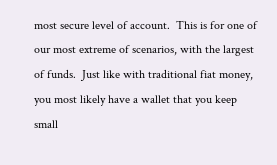most secure level of account.  This is for one of our most extreme of scenarios, with the largest of funds.  Just like with traditional fiat money, you most likely have a wallet that you keep small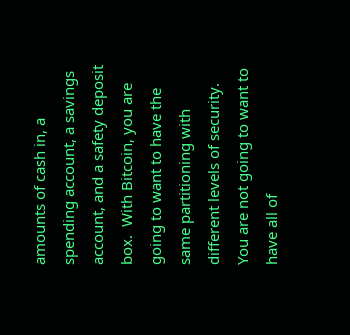amounts of cash in, a spending account, a savings account, and a safety deposit box.  With Bitcoin, you are going to want to have the same partitioning with different levels of security.  You are not going to want to have all of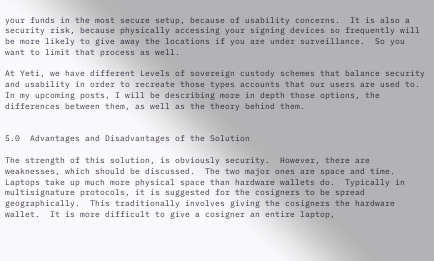your funds in the most secure setup, because of usability concerns.  It is also a security risk, because physically accessing your signing devices so frequently will be more likely to give away the locations if you are under surveillance.  So you want to limit that process as well.

At Yeti, we have different Levels of sovereign custody schemes that balance security and usability in order to recreate those types accounts that our users are used to.  In my upcoming posts, I will be describing more in depth those options, the differences between them, as well as the theory behind them.


5.0  Advantages and Disadvantages of the Solution

The strength of this solution, is obviously security.  However, there are weaknesses, which should be discussed.  The two major ones are space and time.  Laptops take up much more physical space than hardware wallets do.  Typically in multisignature protocols, it is suggested for the cosigners to be spread geographically.  This traditionally involves giving the cosigners the hardware wallet.  It is more difficult to give a cosigner an entire laptop,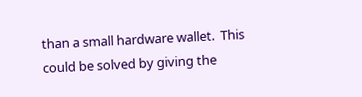than a small hardware wallet.  This could be solved by giving the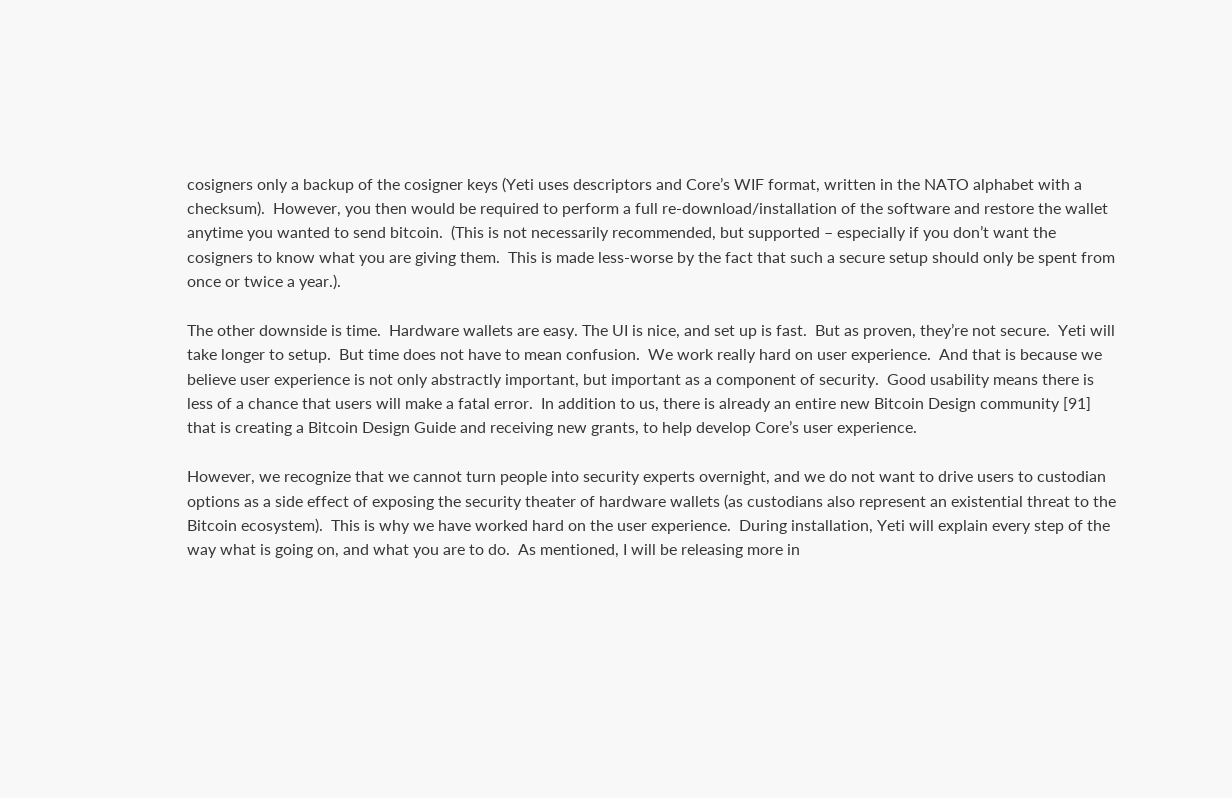cosigners only a backup of the cosigner keys (Yeti uses descriptors and Core’s WIF format, written in the NATO alphabet with a checksum).  However, you then would be required to perform a full re-download/installation of the software and restore the wallet anytime you wanted to send bitcoin.  (This is not necessarily recommended, but supported – especially if you don’t want the cosigners to know what you are giving them.  This is made less-worse by the fact that such a secure setup should only be spent from once or twice a year.).

The other downside is time.  Hardware wallets are easy. The UI is nice, and set up is fast.  But as proven, they’re not secure.  Yeti will take longer to setup.  But time does not have to mean confusion.  We work really hard on user experience.  And that is because we believe user experience is not only abstractly important, but important as a component of security.  Good usability means there is less of a chance that users will make a fatal error.  In addition to us, there is already an entire new Bitcoin Design community [91] that is creating a Bitcoin Design Guide and receiving new grants, to help develop Core’s user experience.

However, we recognize that we cannot turn people into security experts overnight, and we do not want to drive users to custodian options as a side effect of exposing the security theater of hardware wallets (as custodians also represent an existential threat to the Bitcoin ecosystem).  This is why we have worked hard on the user experience.  During installation, Yeti will explain every step of the way what is going on, and what you are to do.  As mentioned, I will be releasing more in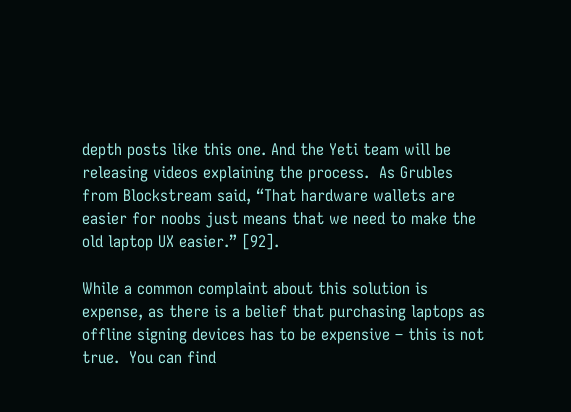depth posts like this one. And the Yeti team will be releasing videos explaining the process.  As Grubles from Blockstream said, “That hardware wallets are easier for noobs just means that we need to make the old laptop UX easier.” [92].

While a common complaint about this solution is expense, as there is a belief that purchasing laptops as offline signing devices has to be expensive – this is not true.  You can find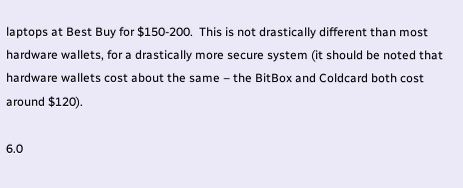laptops at Best Buy for $150-200.  This is not drastically different than most hardware wallets, for a drastically more secure system (it should be noted that hardware wallets cost about the same – the BitBox and Coldcard both cost around $120).

6.0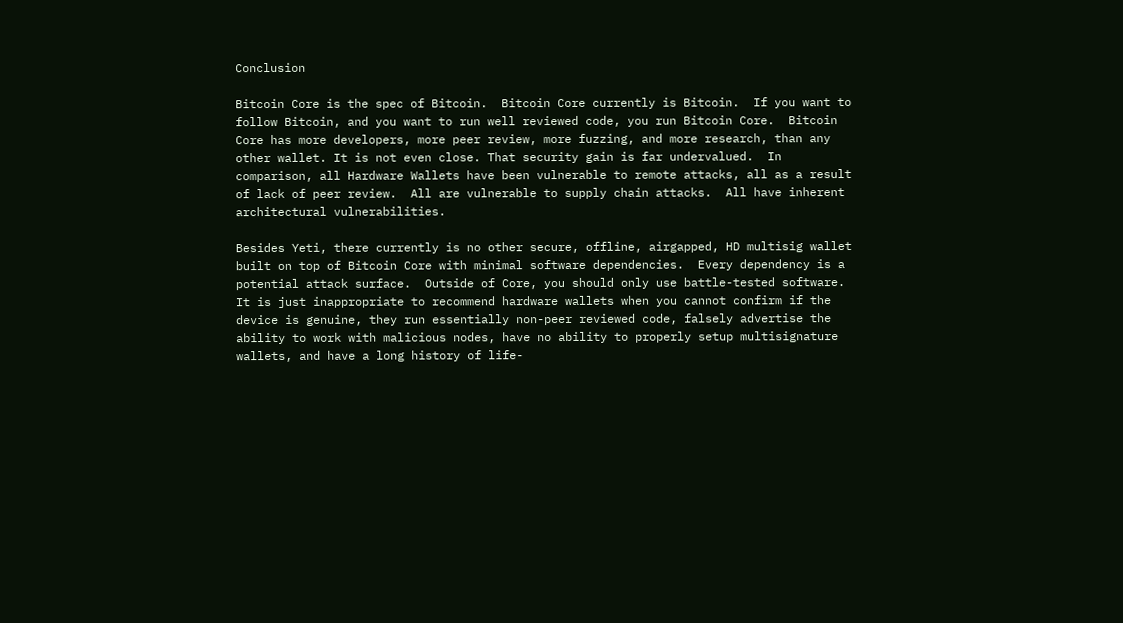Conclusion

Bitcoin Core is the spec of Bitcoin.  Bitcoin Core currently is Bitcoin.  If you want to follow Bitcoin, and you want to run well reviewed code, you run Bitcoin Core.  Bitcoin Core has more developers, more peer review, more fuzzing, and more research, than any other wallet. It is not even close. That security gain is far undervalued.  In comparison, all Hardware Wallets have been vulnerable to remote attacks, all as a result of lack of peer review.  All are vulnerable to supply chain attacks.  All have inherent architectural vulnerabilities.

Besides Yeti, there currently is no other secure, offline, airgapped, HD multisig wallet built on top of Bitcoin Core with minimal software dependencies.  Every dependency is a potential attack surface.  Outside of Core, you should only use battle-tested software.  It is just inappropriate to recommend hardware wallets when you cannot confirm if the device is genuine, they run essentially non-peer reviewed code, falsely advertise the ability to work with malicious nodes, have no ability to properly setup multisignature wallets, and have a long history of life-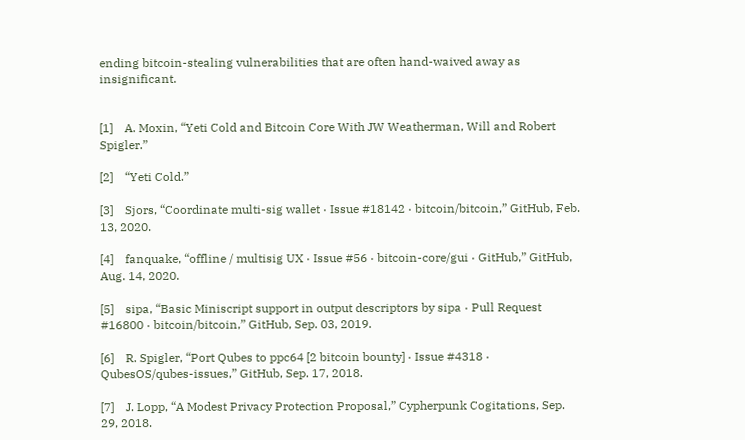ending bitcoin-stealing vulnerabilities that are often hand-waived away as insignificant.


[1]    A. Moxin, “Yeti Cold and Bitcoin Core With JW Weatherman, Will and Robert Spigler.”

[2]    “Yeti Cold.”

[3]    Sjors, “Coordinate multi-sig wallet · Issue #18142 · bitcoin/bitcoin,” GitHub, Feb. 13, 2020.

[4]    fanquake, “offline / multisig UX · Issue #56 · bitcoin-core/gui · GitHub,” GitHub, Aug. 14, 2020.

[5]    sipa, “Basic Miniscript support in output descriptors by sipa · Pull Request #16800 · bitcoin/bitcoin,” GitHub, Sep. 03, 2019.

[6]    R. Spigler, “Port Qubes to ppc64 [2 bitcoin bounty] · Issue #4318 · QubesOS/qubes-issues,” GitHub, Sep. 17, 2018.

[7]    J. Lopp, “A Modest Privacy Protection Proposal,” Cypherpunk Cogitations, Sep. 29, 2018.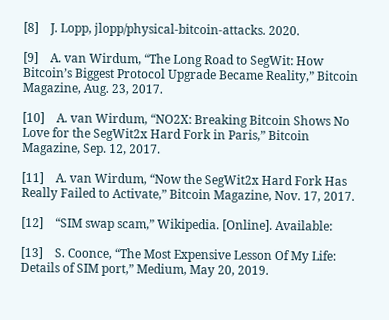[8]    J. Lopp, jlopp/physical-bitcoin-attacks. 2020.

[9]    A. van Wirdum, “The Long Road to SegWit: How Bitcoin’s Biggest Protocol Upgrade Became Reality,” Bitcoin Magazine, Aug. 23, 2017.

[10]    A. van Wirdum, “NO2X: Breaking Bitcoin Shows No Love for the SegWit2x Hard Fork in Paris,” Bitcoin Magazine, Sep. 12, 2017.

[11]    A. van Wirdum, “Now the SegWit2x Hard Fork Has Really Failed to Activate,” Bitcoin Magazine, Nov. 17, 2017.

[12]    “SIM swap scam,” Wikipedia. [Online]. Available:

[13]    S. Coonce, “The Most Expensive Lesson Of My Life: Details of SIM port,” Medium, May 20, 2019.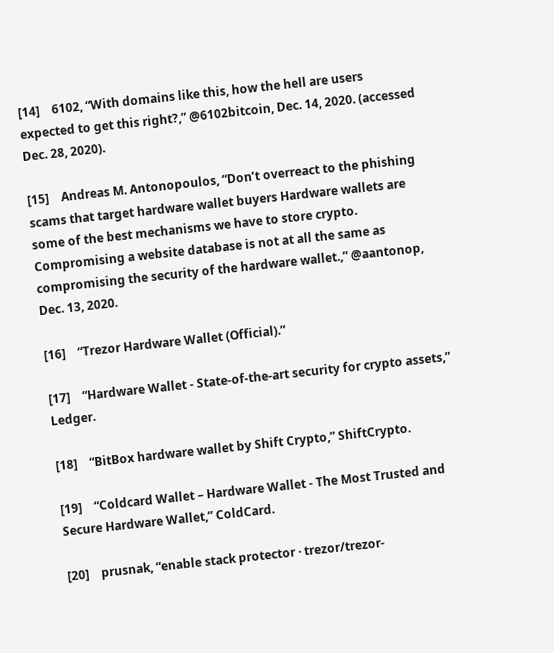[14]    6102, “With domains like this, how the hell are users expected to get this right?,” @6102bitcoin, Dec. 14, 2020. (accessed Dec. 28, 2020).

[15]    Andreas M. Antonopoulos, “Don’t overreact to the phishing scams that target hardware wallet buyers Hardware wallets are some of the best mechanisms we have to store crypto. Compromising a website database is not at all the same as compromising the security of the hardware wallet.,” @aantonop, Dec. 13, 2020.

[16]    “Trezor Hardware Wallet (Official).”

[17]    “Hardware Wallet - State-of-the-art security for crypto assets,” Ledger.

[18]    “BitBox hardware wallet by Shift Crypto,” ShiftCrypto.

[19]    “Coldcard Wallet – Hardware Wallet - The Most Trusted and Secure Hardware Wallet,” ColdCard.

[20]    prusnak, “enable stack protector · trezor/trezor-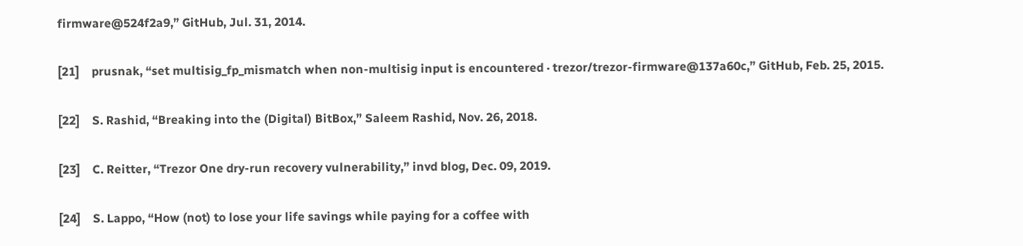firmware@524f2a9,” GitHub, Jul. 31, 2014.

[21]    prusnak, “set multisig_fp_mismatch when non-multisig input is encountered · trezor/trezor-firmware@137a60c,” GitHub, Feb. 25, 2015.

[22]    S. Rashid, “Breaking into the (Digital) BitBox,” Saleem Rashid, Nov. 26, 2018.

[23]    C. Reitter, “Trezor One dry-run recovery vulnerability,” invd blog, Dec. 09, 2019.

[24]    S. Lappo, “How (not) to lose your life savings while paying for a coffee with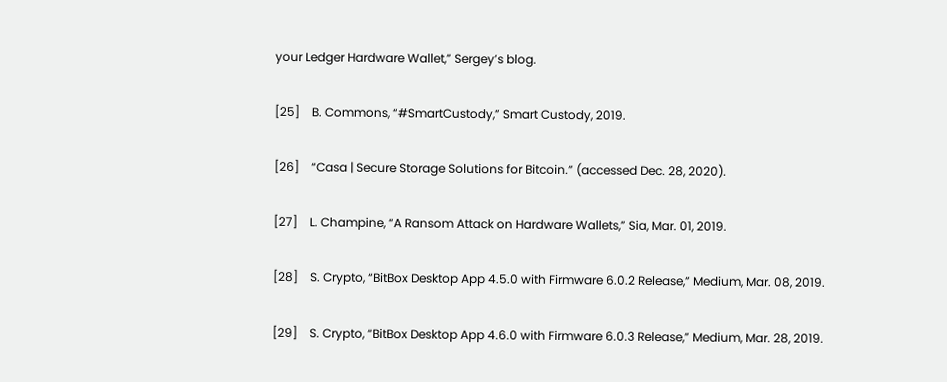your Ledger Hardware Wallet,” Sergey’s blog.

[25]    B. Commons, “#SmartCustody,” Smart Custody, 2019.

[26]    “Casa | Secure Storage Solutions for Bitcoin.” (accessed Dec. 28, 2020).

[27]    L. Champine, “A Ransom Attack on Hardware Wallets,” Sia, Mar. 01, 2019.

[28]    S. Crypto, “BitBox Desktop App 4.5.0 with Firmware 6.0.2 Release,” Medium, Mar. 08, 2019.

[29]    S. Crypto, “BitBox Desktop App 4.6.0 with Firmware 6.0.3 Release,” Medium, Mar. 28, 2019.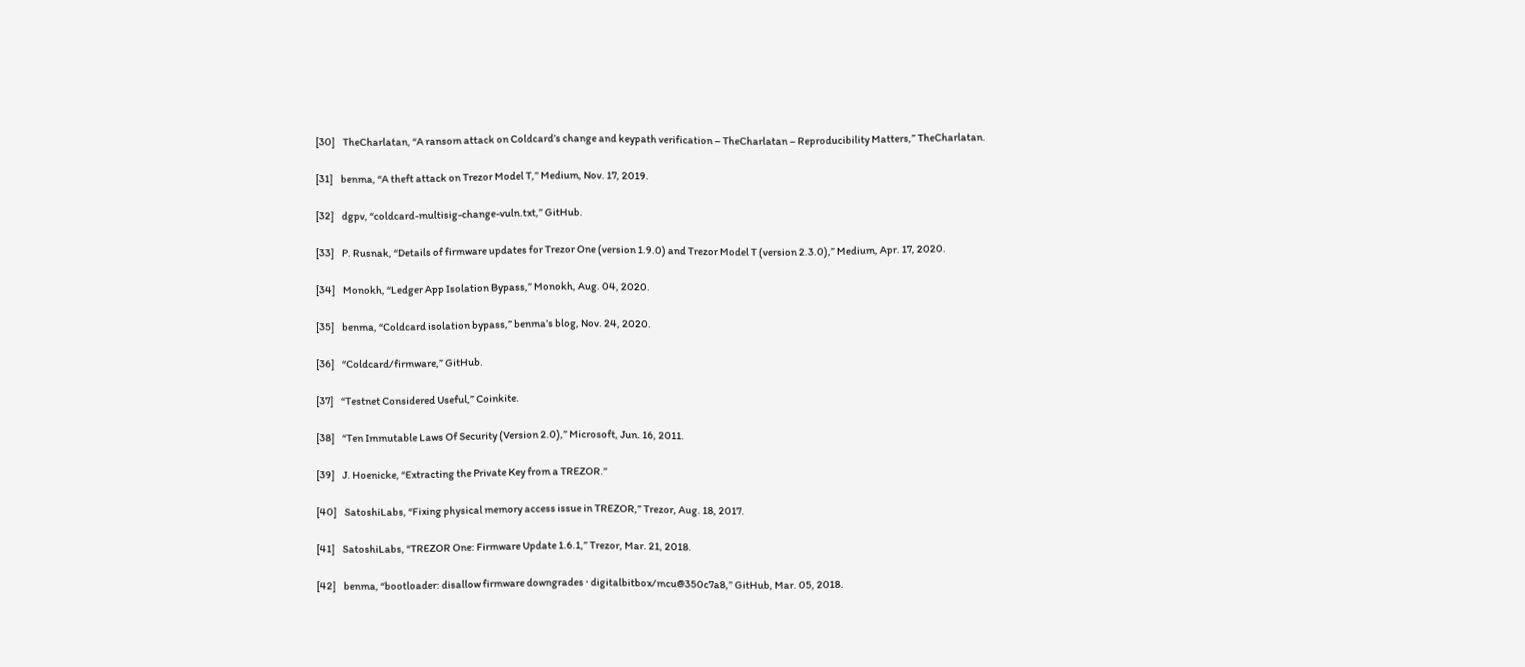[30]    TheCharlatan, “A ransom attack on Coldcard’s change and keypath verification – TheCharlatan – Reproducibility Matters,” TheCharlatan.

[31]    benma, “A theft attack on Trezor Model T,” Medium, Nov. 17, 2019.

[32]    dgpv, “coldcard-multisig-change-vuln.txt,” GitHub.

[33]    P. Rusnak, “Details of firmware updates for Trezor One (version 1.9.0) and Trezor Model T (version 2.3.0),” Medium, Apr. 17, 2020.

[34]    Monokh, “Ledger App Isolation Bypass,” Monokh, Aug. 04, 2020.

[35]    benma, “Coldcard isolation bypass,” benma’s blog, Nov. 24, 2020.

[36]    “Coldcard/firmware,” GitHub.

[37]    “Testnet Considered Useful,” Coinkite.

[38]    “Ten Immutable Laws Of Security (Version 2.0),” Microsoft, Jun. 16, 2011.

[39]    J. Hoenicke, “Extracting the Private Key from a TREZOR.”

[40]    SatoshiLabs, “Fixing physical memory access issue in TREZOR,” Trezor, Aug. 18, 2017.

[41]    SatoshiLabs, “TREZOR One: Firmware Update 1.6.1,” Trezor, Mar. 21, 2018.

[42]    benma, “bootloader: disallow firmware downgrades · digitalbitbox/mcu@350c7a8,” GitHub, Mar. 05, 2018.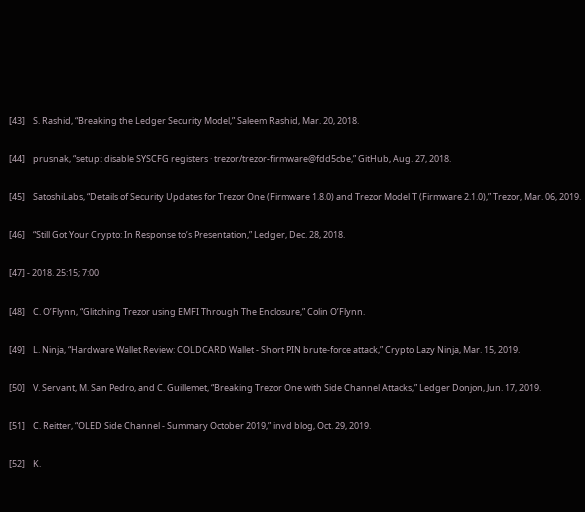[43]    S. Rashid, “Breaking the Ledger Security Model,” Saleem Rashid, Mar. 20, 2018.

[44]    prusnak, “setup: disable SYSCFG registers · trezor/trezor-firmware@fdd5cbe,” GitHub, Aug. 27, 2018.

[45]    SatoshiLabs, “Details of Security Updates for Trezor One (Firmware 1.8.0) and Trezor Model T (Firmware 2.1.0),” Trezor, Mar. 06, 2019.

[46]    “Still Got Your Crypto: In Response to’s Presentation,” Ledger, Dec. 28, 2018.

[47] - 2018. 25:15; 7:00

[48]    C. O’Flynn, “Glitching Trezor using EMFI Through The Enclosure,” Colin O’Flynn.

[49]    L. Ninja, “Hardware Wallet Review: COLDCARD Wallet - Short PIN brute-force attack,” Crypto Lazy Ninja, Mar. 15, 2019.

[50]    V. Servant, M. San Pedro, and C. Guillemet, “Breaking Trezor One with Side Channel Attacks,” Ledger Donjon, Jun. 17, 2019.

[51]    C. Reitter, “OLED Side Channel - Summary October 2019,” invd blog, Oct. 29, 2019.

[52]    K.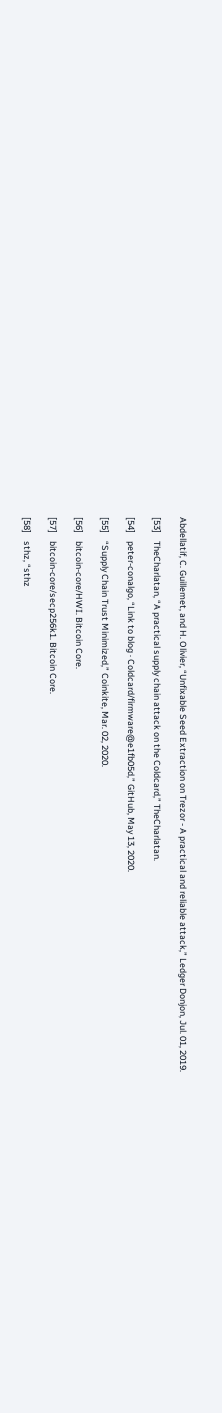Abdellatif, C. Guillemet, and H. Olivier, “Unfixable Seed Extraction on Trezor - A practical and reliable attack,” Ledger Donjon, Jul. 01, 2019.

[53]    TheCharlatan, “A practical supply chain attack on the Coldcard,” TheCharlatan.

[54]    peter-conalgo, “Link to blog · Coldcard/firmware@e1fb05d,” GitHub, May 13, 2020.

[55]    “Supply Chain Trust Minimized,” Coinkite, Mar. 02, 2020.

[56]    bitcoin-core/HWI. Bitcoin Core.

[57]    bitcoin-core/secp256k1. Bitcoin Core.

[58]    sthz, “sthz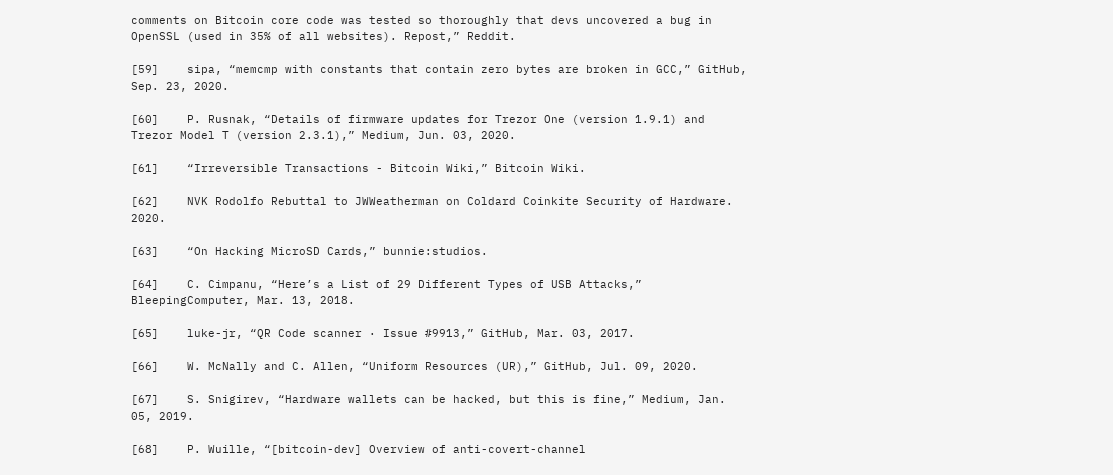comments on Bitcoin core code was tested so thoroughly that devs uncovered a bug in OpenSSL (used in 35% of all websites). Repost,” Reddit.

[59]    sipa, “memcmp with constants that contain zero bytes are broken in GCC,” GitHub, Sep. 23, 2020.

[60]    P. Rusnak, “Details of firmware updates for Trezor One (version 1.9.1) and Trezor Model T (version 2.3.1),” Medium, Jun. 03, 2020.

[61]    “Irreversible Transactions - Bitcoin Wiki,” Bitcoin Wiki.

[62]    NVK Rodolfo Rebuttal to JWWeatherman on Coldard Coinkite Security of Hardware. 2020.

[63]    “On Hacking MicroSD Cards,” bunnie:studios.

[64]    C. Cimpanu, “Here’s a List of 29 Different Types of USB Attacks,” BleepingComputer, Mar. 13, 2018.

[65]    luke-jr, “QR Code scanner · Issue #9913,” GitHub, Mar. 03, 2017.

[66]    W. McNally and C. Allen, “Uniform Resources (UR),” GitHub, Jul. 09, 2020.

[67]    S. Snigirev, “Hardware wallets can be hacked, but this is fine,” Medium, Jan. 05, 2019.

[68]    P. Wuille, “[bitcoin-dev] Overview of anti-covert-channel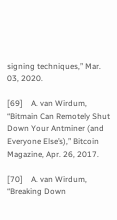signing techniques,” Mar. 03, 2020.

[69]    A. van Wirdum, “Bitmain Can Remotely Shut Down Your Antminer (and Everyone Else’s),” Bitcoin Magazine, Apr. 26, 2017.

[70]    A. van Wirdum, “Breaking Down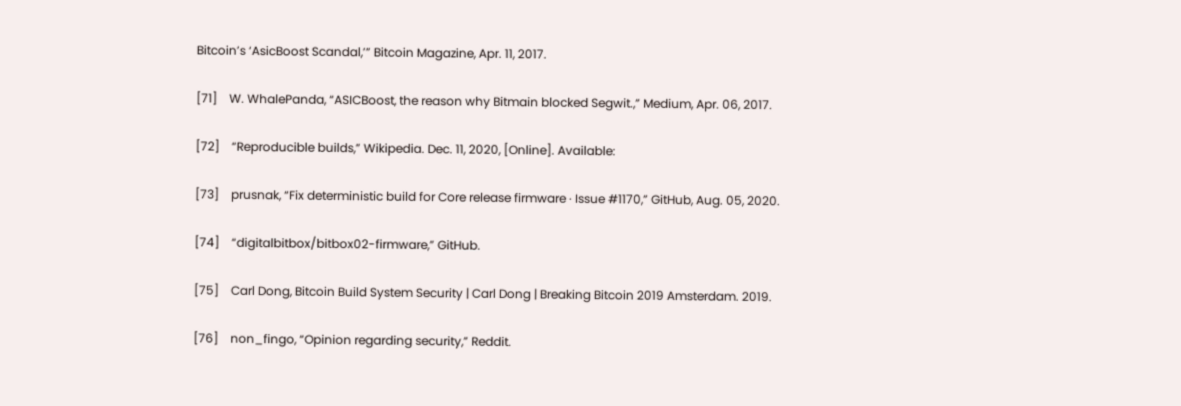Bitcoin’s ‘AsicBoost Scandal,’” Bitcoin Magazine, Apr. 11, 2017.

[71]    W. WhalePanda, “ASICBoost, the reason why Bitmain blocked Segwit.,” Medium, Apr. 06, 2017.

[72]    “Reproducible builds,” Wikipedia. Dec. 11, 2020, [Online]. Available:

[73]    prusnak, “Fix deterministic build for Core release firmware · Issue #1170,” GitHub, Aug. 05, 2020.

[74]    “digitalbitbox/bitbox02-firmware,” GitHub.

[75]    Carl Dong, Bitcoin Build System Security | Carl Dong | Breaking Bitcoin 2019 Amsterdam. 2019.

[76]    non_fingo, “Opinion regarding security,” Reddit.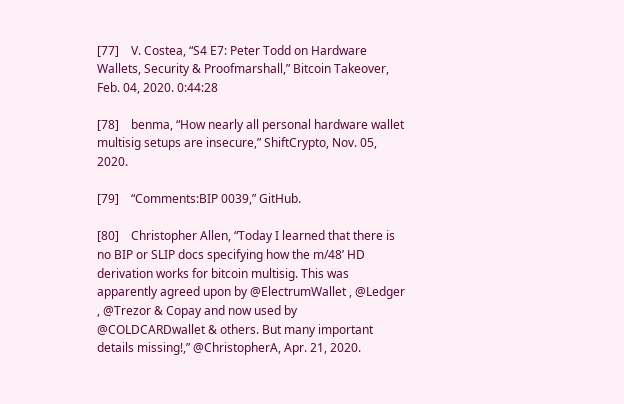[77]    V. Costea, “S4 E7: Peter Todd on Hardware Wallets, Security & Proofmarshall,” Bitcoin Takeover, Feb. 04, 2020. 0:44:28

[78]    benma, “How nearly all personal hardware wallet multisig setups are insecure,” ShiftCrypto, Nov. 05, 2020.

[79]    “Comments:BIP 0039,” GitHub.

[80]    Christopher Allen, “Today I learned that there is no BIP or SLIP docs specifying how the m/48’ HD derivation works for bitcoin multisig. This was apparently agreed upon by @ElectrumWallet , @Ledger , @Trezor & Copay and now used by @COLDCARDwallet & others. But many important details missing!,” @ChristopherA, Apr. 21, 2020.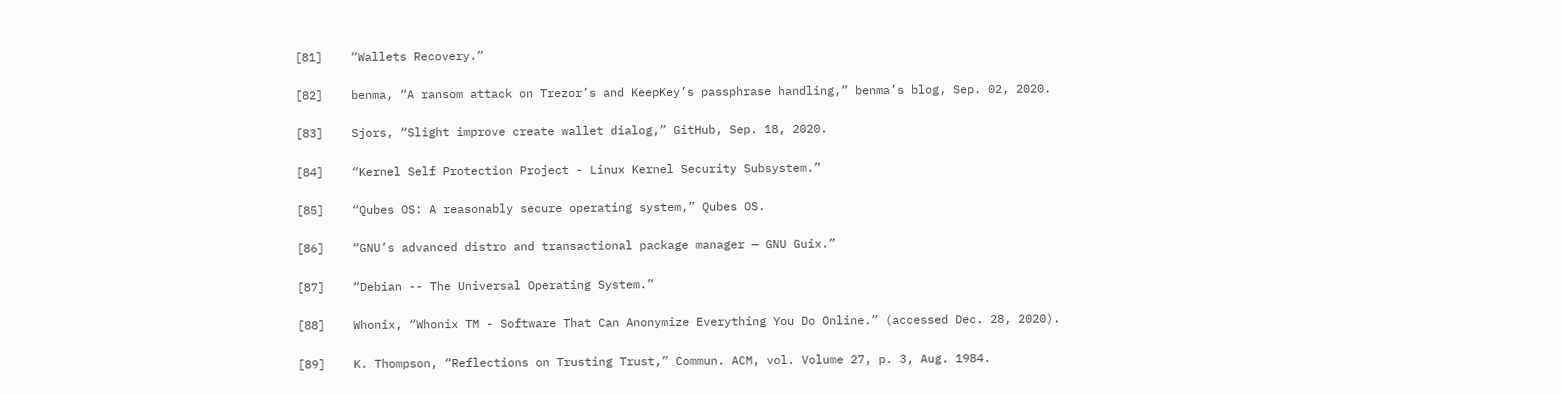[81]    “Wallets Recovery.”

[82]    benma, “A ransom attack on Trezor’s and KeepKey’s passphrase handling,” benma’s blog, Sep. 02, 2020.

[83]    Sjors, “Slight improve create wallet dialog,” GitHub, Sep. 18, 2020.

[84]    “Kernel Self Protection Project - Linux Kernel Security Subsystem.”

[85]    “Qubes OS: A reasonably secure operating system,” Qubes OS.

[86]    “GNU’s advanced distro and transactional package manager — GNU Guix.”

[87]    “Debian -- The Universal Operating System.”

[88]    Whonix, “Whonix TM - Software That Can Anonymize Everything You Do Online.” (accessed Dec. 28, 2020).

[89]    K. Thompson, “Reflections on Trusting Trust,” Commun. ACM, vol. Volume 27, p. 3, Aug. 1984.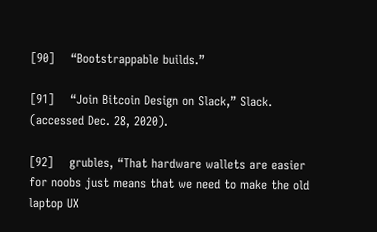[90]    “Bootstrappable builds.”

[91]    “Join Bitcoin Design on Slack,” Slack. (accessed Dec. 28, 2020).

[92]    grubles, “That hardware wallets are easier for noobs just means that we need to make the old laptop UX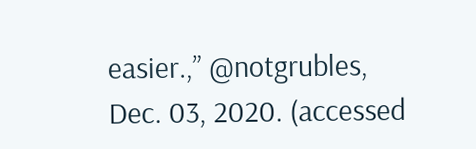easier.,” @notgrubles, Dec. 03, 2020. (accessed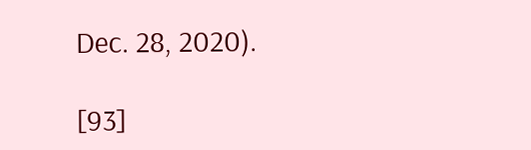Dec. 28, 2020).

[93]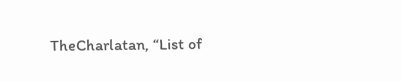TheCharlatan, “List of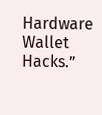Hardware Wallet Hacks.”